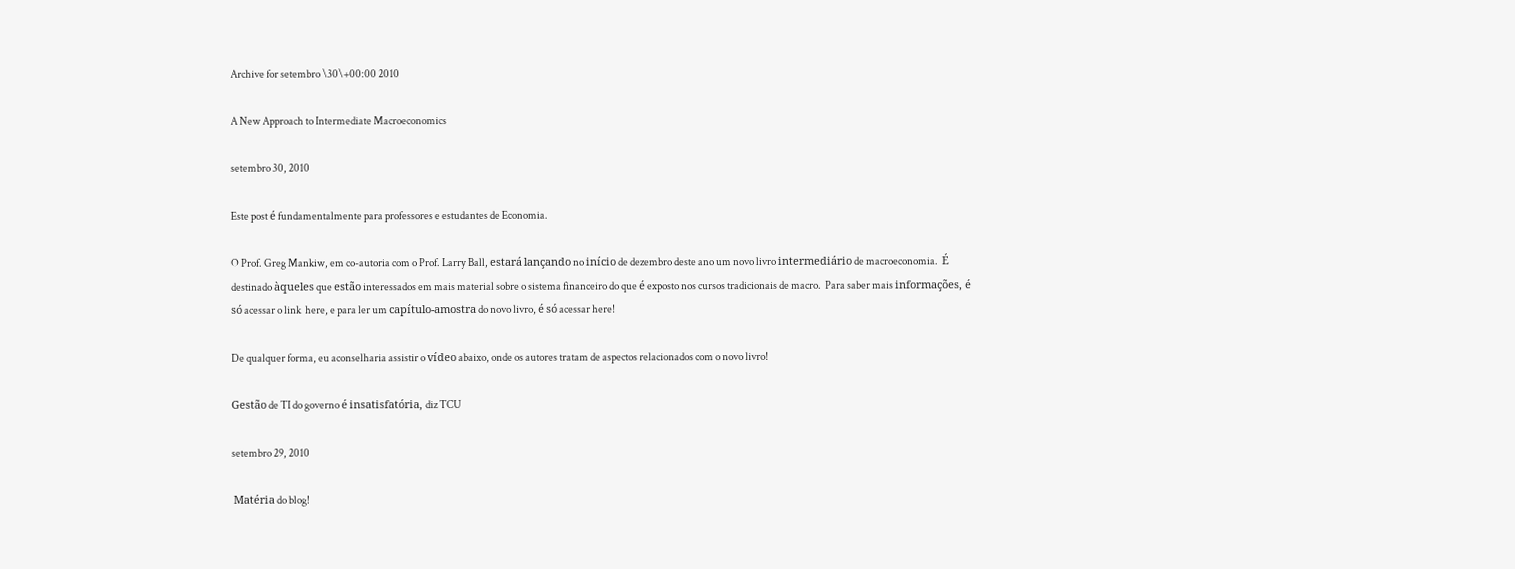Archive for setembro \30\+00:00 2010

A New Approach to Intermediate Macroeconomics

setembro 30, 2010

Este post é fundamentalmente para professores e estudantes de Economia.

O Prof. Greg Mankiw, em co-autoria com o Prof. Larry Ball, estará lançando no início de dezembro deste ano um novo livro intermediário de macroeconomia.  É destinado àqueles que estão interessados em mais material sobre o sistema financeiro do que é exposto nos cursos tradicionais de macro.  Para saber mais informações, é só acessar o link  here, e para ler um capítulo-amostra do novo livro, é só acessar here!

De qualquer forma, eu aconselharia assistir o vídeo abaixo, onde os autores tratam de aspectos relacionados com o novo livro!

Gestão de TI do governo é insatisfatória, diz TCU

setembro 29, 2010

 Matéria do blog!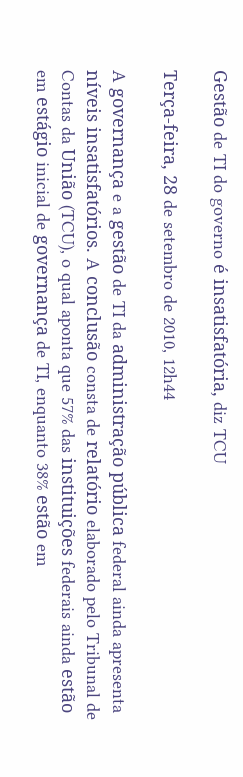Gestão de TI do governo é insatisfatória, diz TCU

Terça-feira, 28 de setembro de 2010, 12h44

A governança e a gestão de TI da administração pública federal ainda apresenta níveis insatisfatórios. A conclusão consta de relatório elaborado pelo Tribunal de Contas da União (TCU), o qual aponta que 57% das instituições federais ainda estão em estágio inicial de governança de TI, enquanto 38% estão em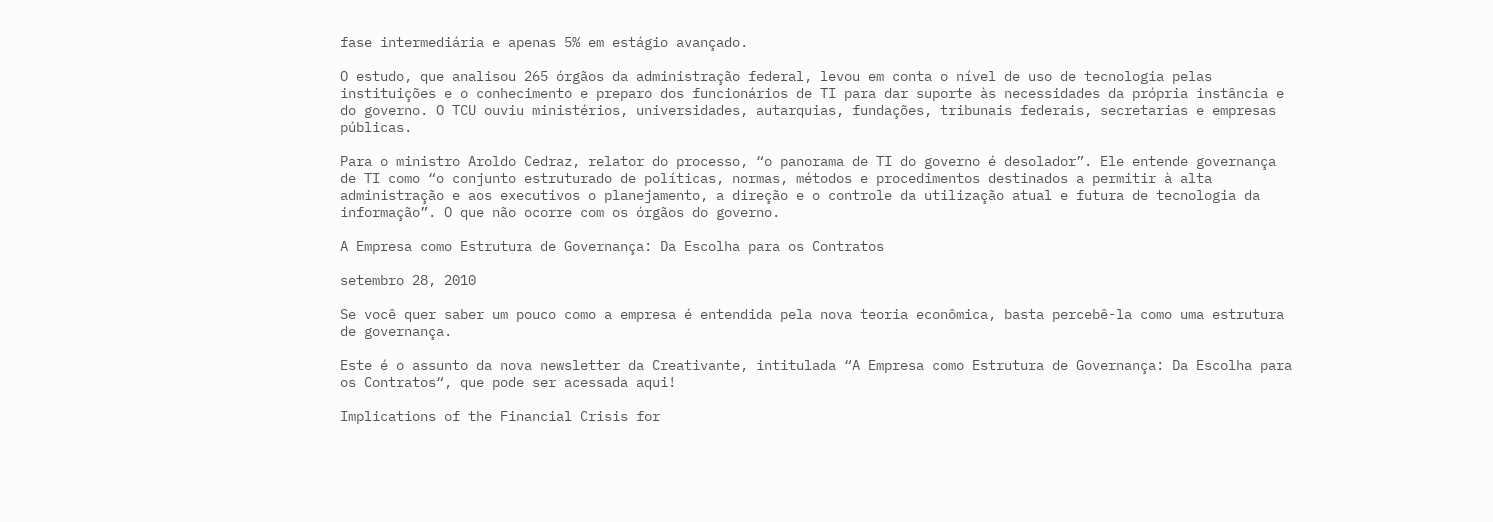fase intermediária e apenas 5% em estágio avançado.

O estudo, que analisou 265 órgãos da administração federal, levou em conta o nível de uso de tecnologia pelas instituições e o conhecimento e preparo dos funcionários de TI para dar suporte às necessidades da própria instância e do governo. O TCU ouviu ministérios, universidades, autarquias, fundações, tribunais federais, secretarias e empresas públicas.

Para o ministro Aroldo Cedraz, relator do processo, “o panorama de TI do governo é desolador”. Ele entende governança de TI como “o conjunto estruturado de políticas, normas, métodos e procedimentos destinados a permitir à alta administração e aos executivos o planejamento, a direção e o controle da utilização atual e futura de tecnologia da informação”. O que não ocorre com os órgãos do governo.

A Empresa como Estrutura de Governança: Da Escolha para os Contratos

setembro 28, 2010

Se você quer saber um pouco como a empresa é entendida pela nova teoria econômica, basta percebê-la como uma estrutura de governança.

Este é o assunto da nova newsletter da Creativante, intitulada “A Empresa como Estrutura de Governança: Da Escolha para os Contratos“, que pode ser acessada aqui!

Implications of the Financial Crisis for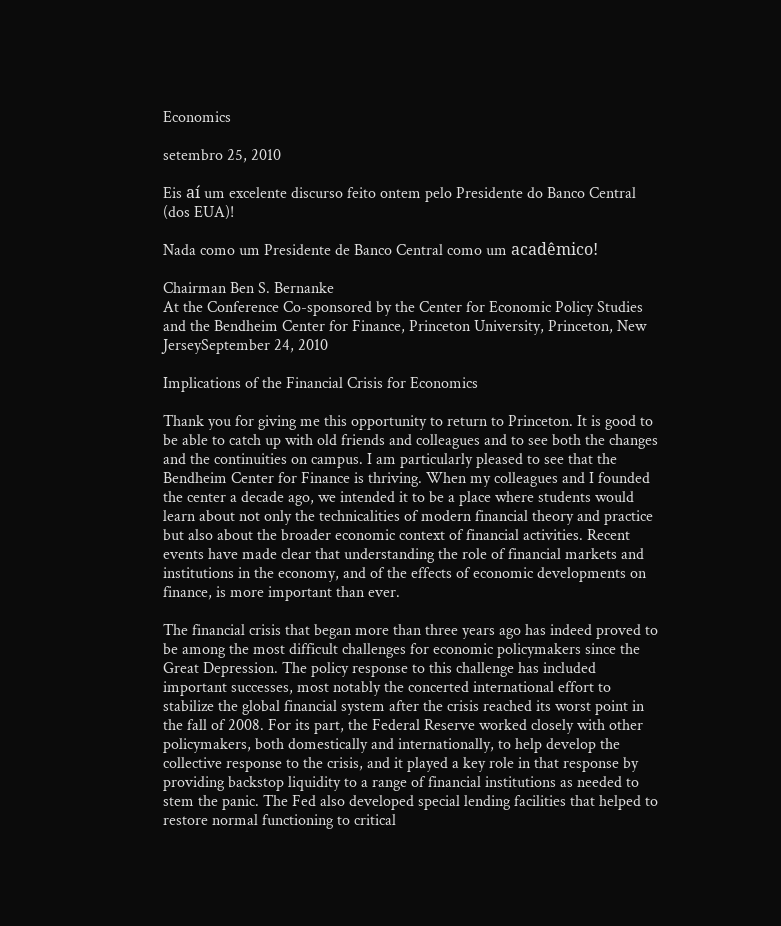Economics

setembro 25, 2010

Eis aí um excelente discurso feito ontem pelo Presidente do Banco Central (dos EUA)!

Nada como um Presidente de Banco Central como um acadêmico!

Chairman Ben S. Bernanke
At the Conference Co-sponsored by the Center for Economic Policy Studies and the Bendheim Center for Finance, Princeton University, Princeton, New JerseySeptember 24, 2010

Implications of the Financial Crisis for Economics

Thank you for giving me this opportunity to return to Princeton. It is good to be able to catch up with old friends and colleagues and to see both the changes and the continuities on campus. I am particularly pleased to see that the Bendheim Center for Finance is thriving. When my colleagues and I founded the center a decade ago, we intended it to be a place where students would learn about not only the technicalities of modern financial theory and practice but also about the broader economic context of financial activities. Recent events have made clear that understanding the role of financial markets and institutions in the economy, and of the effects of economic developments on finance, is more important than ever.

The financial crisis that began more than three years ago has indeed proved to be among the most difficult challenges for economic policymakers since the Great Depression. The policy response to this challenge has included important successes, most notably the concerted international effort to stabilize the global financial system after the crisis reached its worst point in the fall of 2008. For its part, the Federal Reserve worked closely with other policymakers, both domestically and internationally, to help develop the collective response to the crisis, and it played a key role in that response by providing backstop liquidity to a range of financial institutions as needed to stem the panic. The Fed also developed special lending facilities that helped to restore normal functioning to critical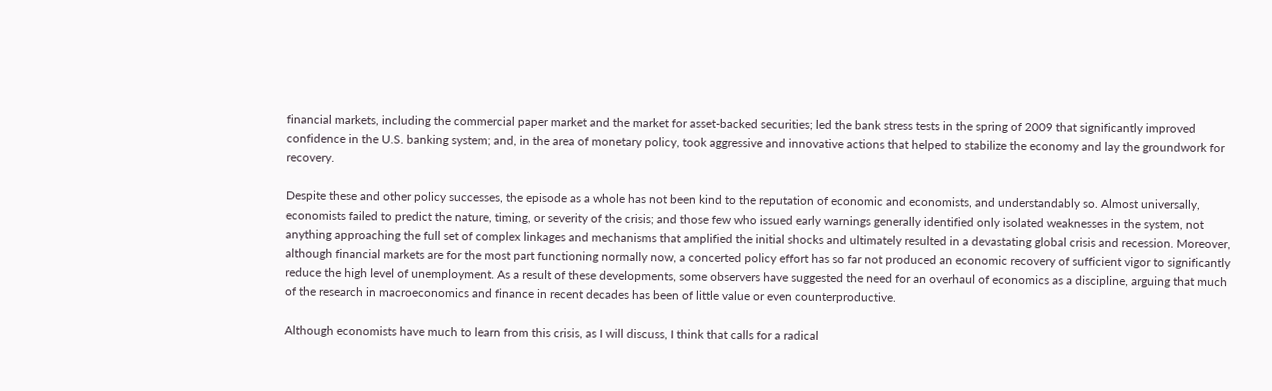financial markets, including the commercial paper market and the market for asset-backed securities; led the bank stress tests in the spring of 2009 that significantly improved confidence in the U.S. banking system; and, in the area of monetary policy, took aggressive and innovative actions that helped to stabilize the economy and lay the groundwork for recovery.

Despite these and other policy successes, the episode as a whole has not been kind to the reputation of economic and economists, and understandably so. Almost universally, economists failed to predict the nature, timing, or severity of the crisis; and those few who issued early warnings generally identified only isolated weaknesses in the system, not anything approaching the full set of complex linkages and mechanisms that amplified the initial shocks and ultimately resulted in a devastating global crisis and recession. Moreover, although financial markets are for the most part functioning normally now, a concerted policy effort has so far not produced an economic recovery of sufficient vigor to significantly reduce the high level of unemployment. As a result of these developments, some observers have suggested the need for an overhaul of economics as a discipline, arguing that much of the research in macroeconomics and finance in recent decades has been of little value or even counterproductive.

Although economists have much to learn from this crisis, as I will discuss, I think that calls for a radical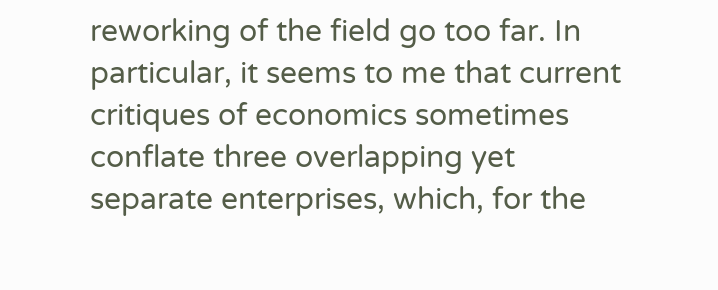reworking of the field go too far. In particular, it seems to me that current critiques of economics sometimes conflate three overlapping yet separate enterprises, which, for the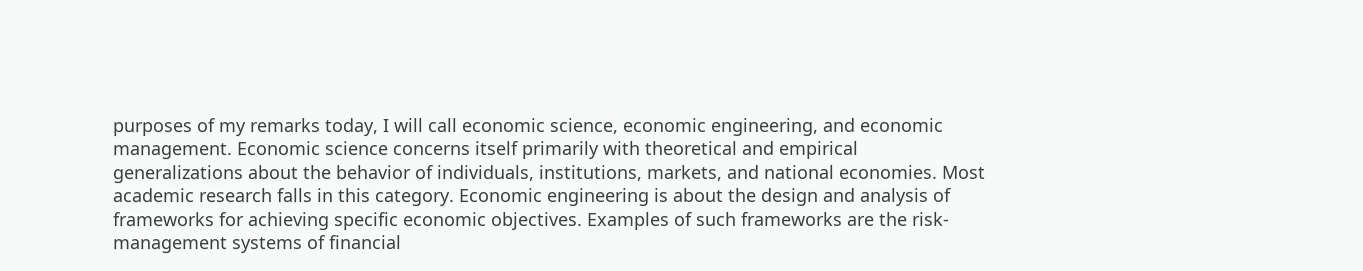purposes of my remarks today, I will call economic science, economic engineering, and economic management. Economic science concerns itself primarily with theoretical and empirical generalizations about the behavior of individuals, institutions, markets, and national economies. Most academic research falls in this category. Economic engineering is about the design and analysis of frameworks for achieving specific economic objectives. Examples of such frameworks are the risk-management systems of financial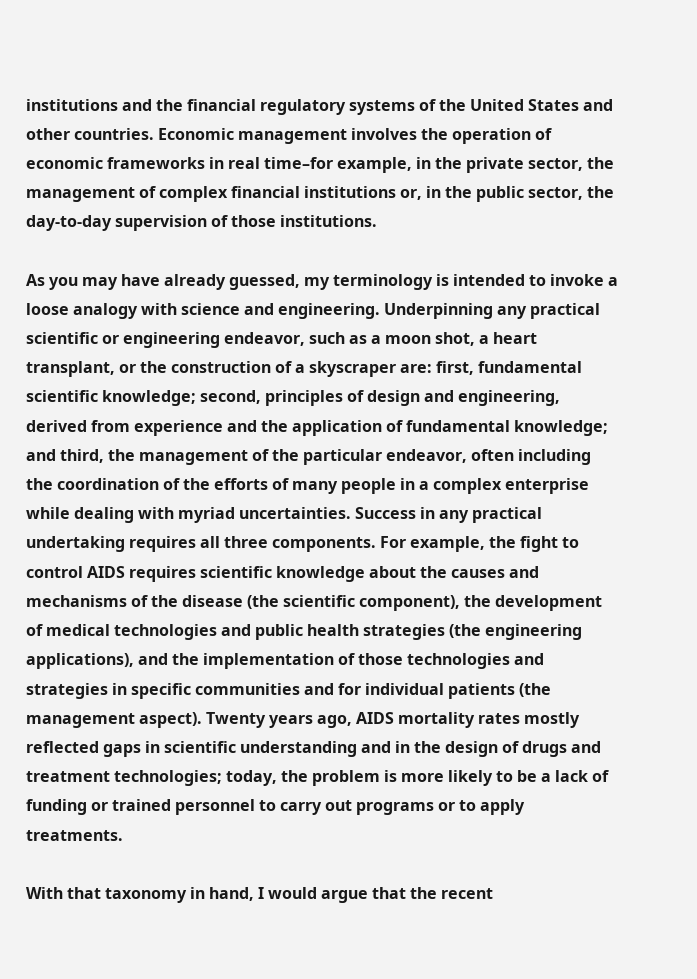institutions and the financial regulatory systems of the United States and other countries. Economic management involves the operation of economic frameworks in real time–for example, in the private sector, the management of complex financial institutions or, in the public sector, the day-to-day supervision of those institutions.

As you may have already guessed, my terminology is intended to invoke a loose analogy with science and engineering. Underpinning any practical scientific or engineering endeavor, such as a moon shot, a heart transplant, or the construction of a skyscraper are: first, fundamental scientific knowledge; second, principles of design and engineering, derived from experience and the application of fundamental knowledge; and third, the management of the particular endeavor, often including the coordination of the efforts of many people in a complex enterprise while dealing with myriad uncertainties. Success in any practical undertaking requires all three components. For example, the fight to control AIDS requires scientific knowledge about the causes and mechanisms of the disease (the scientific component), the development of medical technologies and public health strategies (the engineering applications), and the implementation of those technologies and strategies in specific communities and for individual patients (the management aspect). Twenty years ago, AIDS mortality rates mostly reflected gaps in scientific understanding and in the design of drugs and treatment technologies; today, the problem is more likely to be a lack of funding or trained personnel to carry out programs or to apply treatments.

With that taxonomy in hand, I would argue that the recent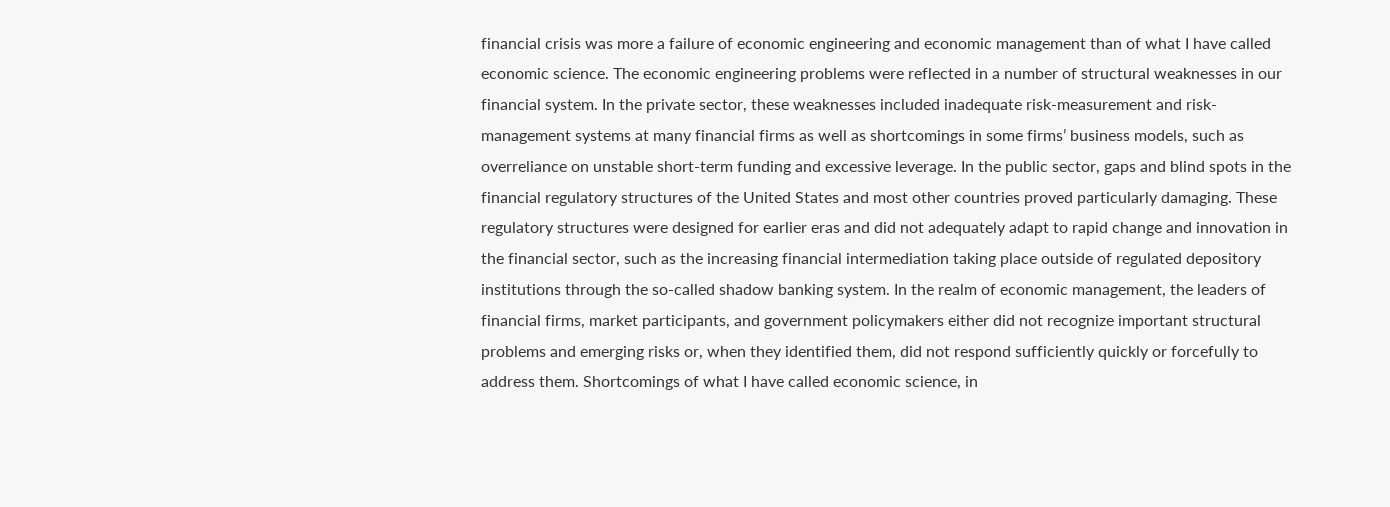financial crisis was more a failure of economic engineering and economic management than of what I have called economic science. The economic engineering problems were reflected in a number of structural weaknesses in our financial system. In the private sector, these weaknesses included inadequate risk-measurement and risk-management systems at many financial firms as well as shortcomings in some firms’ business models, such as overreliance on unstable short-term funding and excessive leverage. In the public sector, gaps and blind spots in the financial regulatory structures of the United States and most other countries proved particularly damaging. These regulatory structures were designed for earlier eras and did not adequately adapt to rapid change and innovation in the financial sector, such as the increasing financial intermediation taking place outside of regulated depository institutions through the so-called shadow banking system. In the realm of economic management, the leaders of financial firms, market participants, and government policymakers either did not recognize important structural problems and emerging risks or, when they identified them, did not respond sufficiently quickly or forcefully to address them. Shortcomings of what I have called economic science, in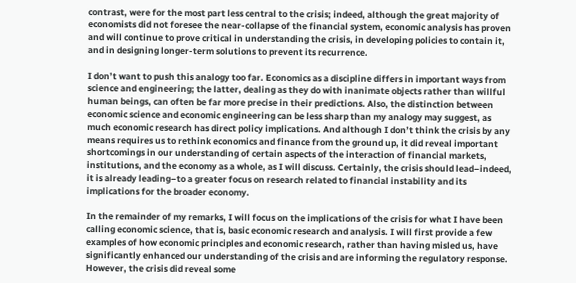contrast, were for the most part less central to the crisis; indeed, although the great majority of economists did not foresee the near-collapse of the financial system, economic analysis has proven and will continue to prove critical in understanding the crisis, in developing policies to contain it, and in designing longer-term solutions to prevent its recurrence.

I don’t want to push this analogy too far. Economics as a discipline differs in important ways from science and engineering; the latter, dealing as they do with inanimate objects rather than willful human beings, can often be far more precise in their predictions. Also, the distinction between economic science and economic engineering can be less sharp than my analogy may suggest, as much economic research has direct policy implications. And although I don’t think the crisis by any means requires us to rethink economics and finance from the ground up, it did reveal important shortcomings in our understanding of certain aspects of the interaction of financial markets, institutions, and the economy as a whole, as I will discuss. Certainly, the crisis should lead–indeed, it is already leading–to a greater focus on research related to financial instability and its implications for the broader economy.

In the remainder of my remarks, I will focus on the implications of the crisis for what I have been calling economic science, that is, basic economic research and analysis. I will first provide a few examples of how economic principles and economic research, rather than having misled us, have significantly enhanced our understanding of the crisis and are informing the regulatory response. However, the crisis did reveal some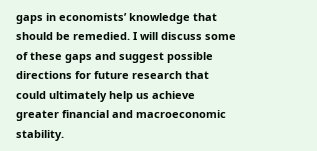gaps in economists’ knowledge that should be remedied. I will discuss some of these gaps and suggest possible directions for future research that could ultimately help us achieve greater financial and macroeconomic stability.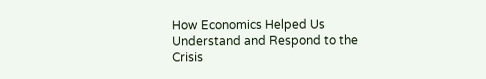How Economics Helped Us Understand and Respond to the Crisis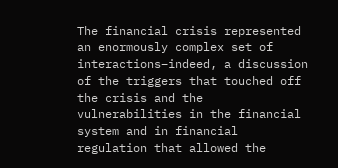The financial crisis represented an enormously complex set of interactions–indeed, a discussion of the triggers that touched off the crisis and the vulnerabilities in the financial system and in financial regulation that allowed the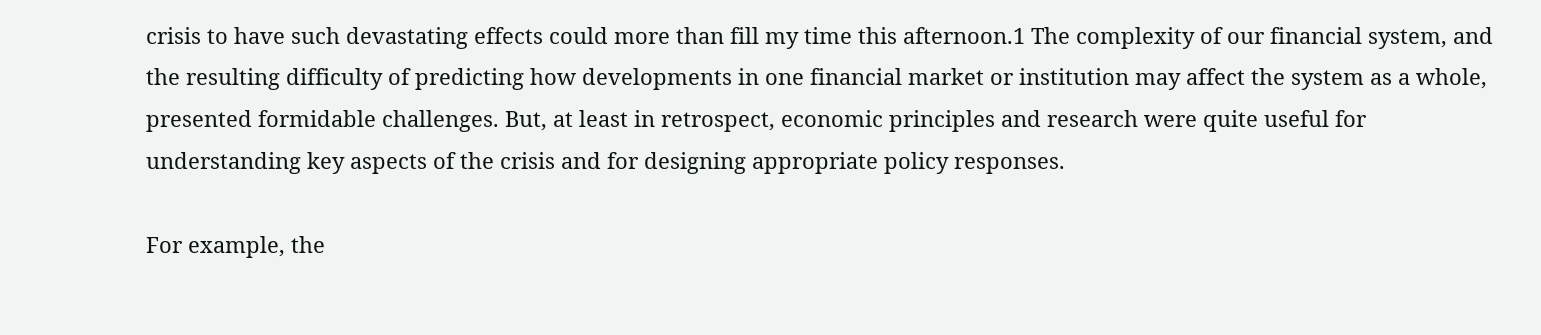crisis to have such devastating effects could more than fill my time this afternoon.1 The complexity of our financial system, and the resulting difficulty of predicting how developments in one financial market or institution may affect the system as a whole, presented formidable challenges. But, at least in retrospect, economic principles and research were quite useful for understanding key aspects of the crisis and for designing appropriate policy responses.

For example, the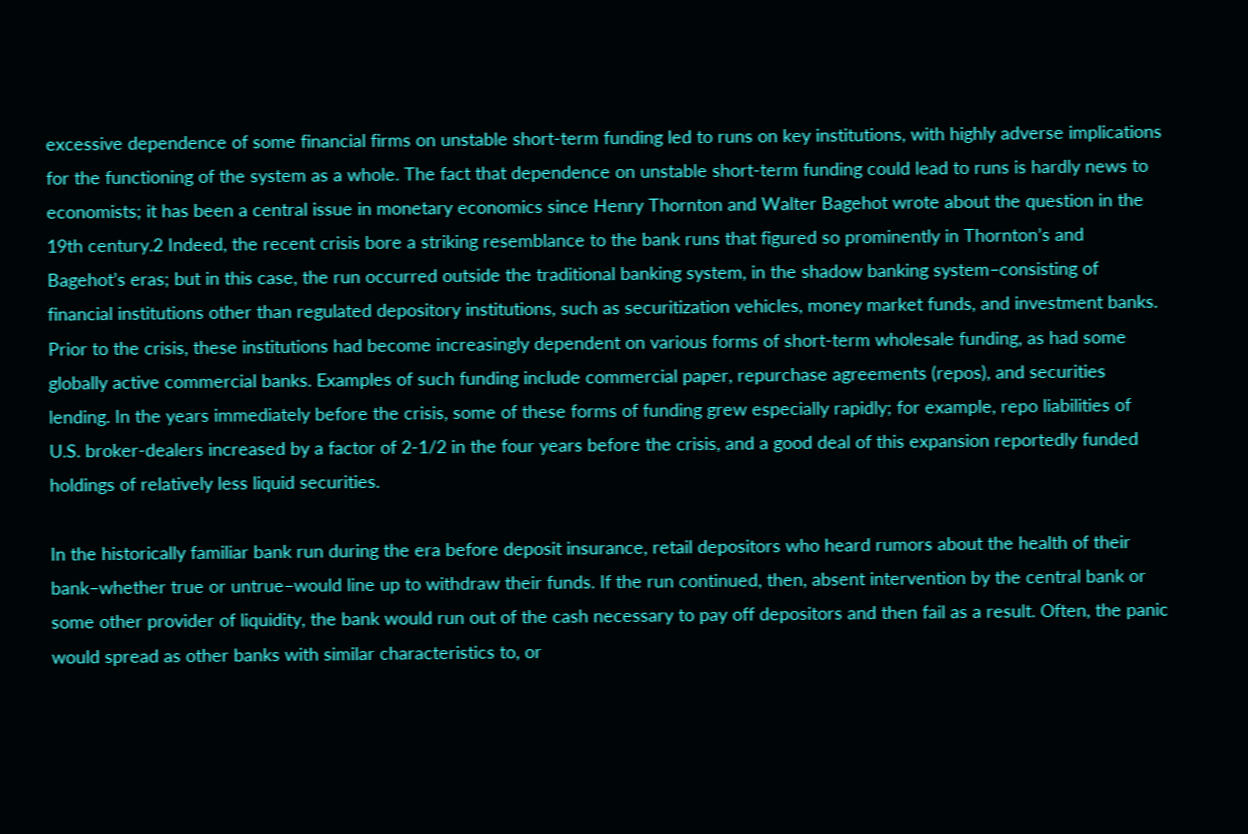excessive dependence of some financial firms on unstable short-term funding led to runs on key institutions, with highly adverse implications for the functioning of the system as a whole. The fact that dependence on unstable short-term funding could lead to runs is hardly news to economists; it has been a central issue in monetary economics since Henry Thornton and Walter Bagehot wrote about the question in the 19th century.2 Indeed, the recent crisis bore a striking resemblance to the bank runs that figured so prominently in Thornton’s and Bagehot’s eras; but in this case, the run occurred outside the traditional banking system, in the shadow banking system–consisting of financial institutions other than regulated depository institutions, such as securitization vehicles, money market funds, and investment banks. Prior to the crisis, these institutions had become increasingly dependent on various forms of short-term wholesale funding, as had some globally active commercial banks. Examples of such funding include commercial paper, repurchase agreements (repos), and securities lending. In the years immediately before the crisis, some of these forms of funding grew especially rapidly; for example, repo liabilities of U.S. broker-dealers increased by a factor of 2-1/2 in the four years before the crisis, and a good deal of this expansion reportedly funded holdings of relatively less liquid securities.

In the historically familiar bank run during the era before deposit insurance, retail depositors who heard rumors about the health of their bank–whether true or untrue–would line up to withdraw their funds. If the run continued, then, absent intervention by the central bank or some other provider of liquidity, the bank would run out of the cash necessary to pay off depositors and then fail as a result. Often, the panic would spread as other banks with similar characteristics to, or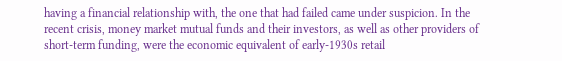having a financial relationship with, the one that had failed came under suspicion. In the recent crisis, money market mutual funds and their investors, as well as other providers of short-term funding, were the economic equivalent of early-1930s retail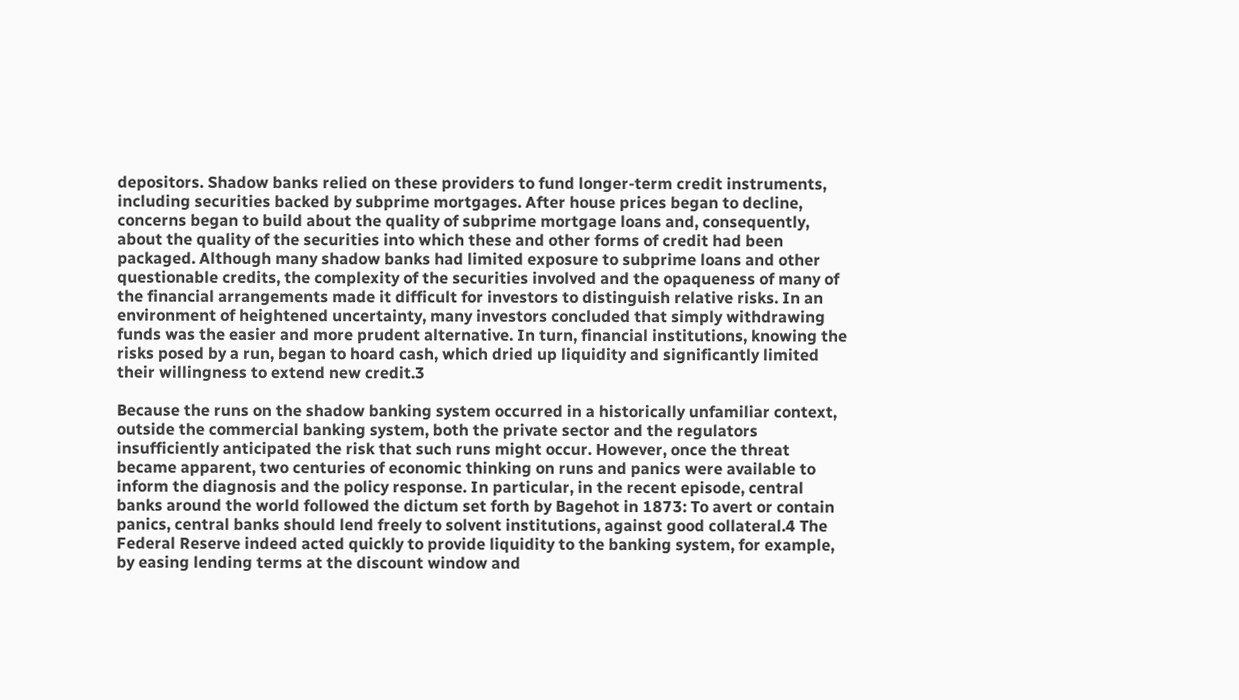depositors. Shadow banks relied on these providers to fund longer-term credit instruments, including securities backed by subprime mortgages. After house prices began to decline, concerns began to build about the quality of subprime mortgage loans and, consequently, about the quality of the securities into which these and other forms of credit had been packaged. Although many shadow banks had limited exposure to subprime loans and other questionable credits, the complexity of the securities involved and the opaqueness of many of the financial arrangements made it difficult for investors to distinguish relative risks. In an environment of heightened uncertainty, many investors concluded that simply withdrawing funds was the easier and more prudent alternative. In turn, financial institutions, knowing the risks posed by a run, began to hoard cash, which dried up liquidity and significantly limited their willingness to extend new credit.3

Because the runs on the shadow banking system occurred in a historically unfamiliar context, outside the commercial banking system, both the private sector and the regulators insufficiently anticipated the risk that such runs might occur. However, once the threat became apparent, two centuries of economic thinking on runs and panics were available to inform the diagnosis and the policy response. In particular, in the recent episode, central banks around the world followed the dictum set forth by Bagehot in 1873: To avert or contain panics, central banks should lend freely to solvent institutions, against good collateral.4 The Federal Reserve indeed acted quickly to provide liquidity to the banking system, for example, by easing lending terms at the discount window and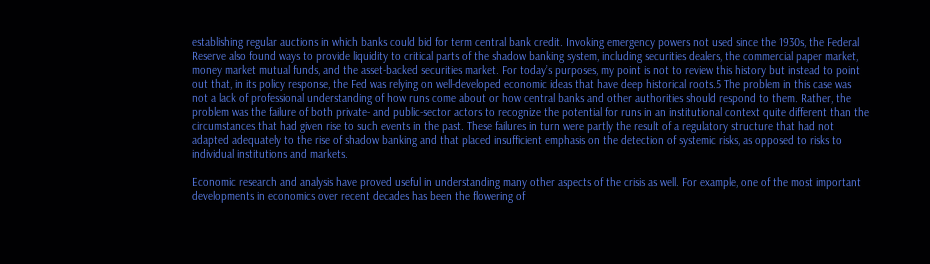establishing regular auctions in which banks could bid for term central bank credit. Invoking emergency powers not used since the 1930s, the Federal Reserve also found ways to provide liquidity to critical parts of the shadow banking system, including securities dealers, the commercial paper market, money market mutual funds, and the asset-backed securities market. For today’s purposes, my point is not to review this history but instead to point out that, in its policy response, the Fed was relying on well-developed economic ideas that have deep historical roots.5 The problem in this case was not a lack of professional understanding of how runs come about or how central banks and other authorities should respond to them. Rather, the problem was the failure of both private- and public-sector actors to recognize the potential for runs in an institutional context quite different than the circumstances that had given rise to such events in the past. These failures in turn were partly the result of a regulatory structure that had not adapted adequately to the rise of shadow banking and that placed insufficient emphasis on the detection of systemic risks, as opposed to risks to individual institutions and markets.

Economic research and analysis have proved useful in understanding many other aspects of the crisis as well. For example, one of the most important developments in economics over recent decades has been the flowering of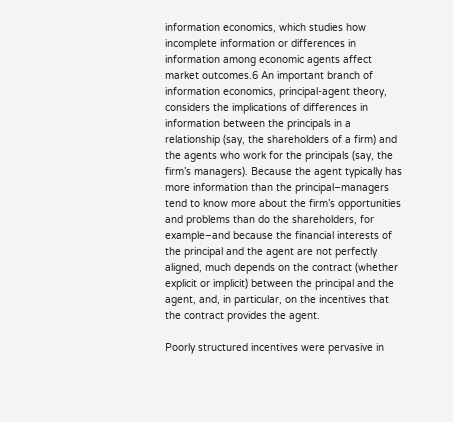information economics, which studies how incomplete information or differences in information among economic agents affect market outcomes.6 An important branch of information economics, principal-agent theory, considers the implications of differences in information between the principals in a relationship (say, the shareholders of a firm) and the agents who work for the principals (say, the firm’s managers). Because the agent typically has more information than the principal–managers tend to know more about the firm’s opportunities and problems than do the shareholders, for example–and because the financial interests of the principal and the agent are not perfectly aligned, much depends on the contract (whether explicit or implicit) between the principal and the agent, and, in particular, on the incentives that the contract provides the agent.

Poorly structured incentives were pervasive in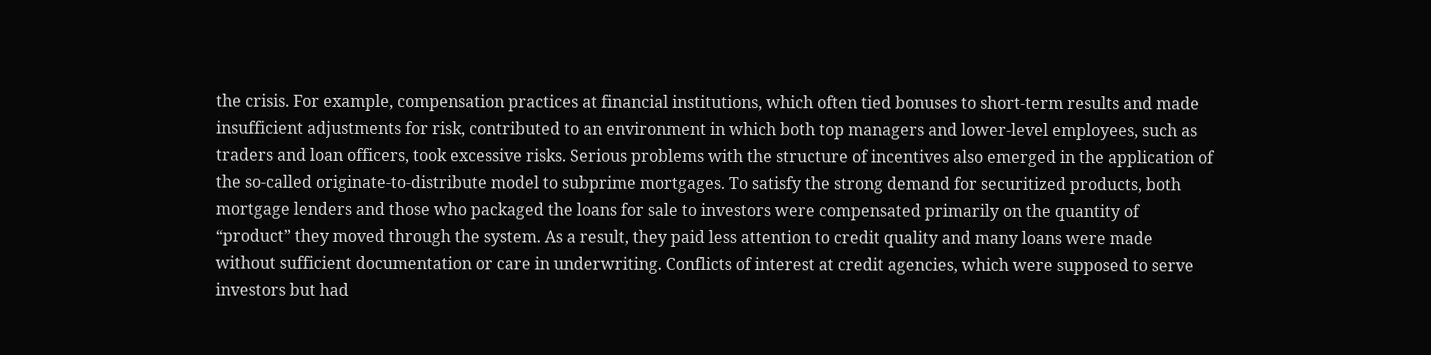the crisis. For example, compensation practices at financial institutions, which often tied bonuses to short-term results and made insufficient adjustments for risk, contributed to an environment in which both top managers and lower-level employees, such as traders and loan officers, took excessive risks. Serious problems with the structure of incentives also emerged in the application of the so-called originate-to-distribute model to subprime mortgages. To satisfy the strong demand for securitized products, both mortgage lenders and those who packaged the loans for sale to investors were compensated primarily on the quantity of “product” they moved through the system. As a result, they paid less attention to credit quality and many loans were made without sufficient documentation or care in underwriting. Conflicts of interest at credit agencies, which were supposed to serve investors but had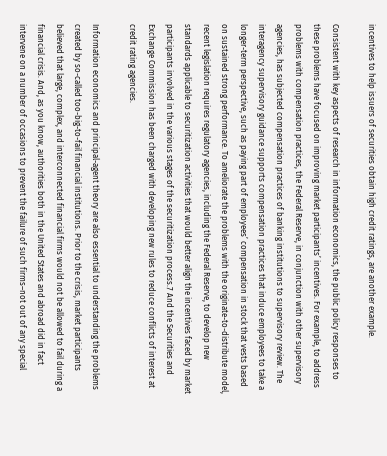incentives to help issuers of securities obtain high credit ratings, are another example.

Consistent with key aspects of research in information economics, the public policy responses to these problems have focused on improving market participants’ incentives. For example, to address problems with compensation practices, the Federal Reserve, in conjunction with other supervisory agencies, has subjected compensation practices of banking institutions to supervisory review. The interagency supervisory guidance supports compensation practices that induce employees to take a longer-term perspective, such as paying part of employees’ compensation in stock that vests based on sustained strong performance. To ameliorate the problems with the originate-to-distribute model, recent legislation requires regulatory agencies, including the Federal Reserve, to develop new standards applicable to securitization activities that would better align the incentives faced by market participants involved in the various stages of the securitization process.7 And the Securities and Exchange Commission has been charged with developing new rules to reduce conflicts of interest at credit rating agencies.

Information economics and principal-agent theory are also essential to understanding the problems created by so-called too-big-to-fail financial institutions. Prior to the crisis, market participants believed that large, complex, and interconnected financial firms would not be allowed to fail during a financial crisis. And, as you know, authorities both in the United States and abroad did in fact intervene on a number of occasions to prevent the failure of such firms–not out of any special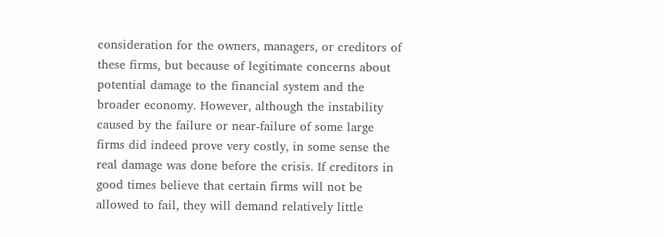consideration for the owners, managers, or creditors of these firms, but because of legitimate concerns about potential damage to the financial system and the broader economy. However, although the instability caused by the failure or near-failure of some large firms did indeed prove very costly, in some sense the real damage was done before the crisis. If creditors in good times believe that certain firms will not be allowed to fail, they will demand relatively little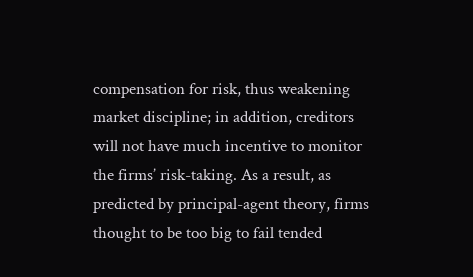compensation for risk, thus weakening market discipline; in addition, creditors will not have much incentive to monitor the firms’ risk-taking. As a result, as predicted by principal-agent theory, firms thought to be too big to fail tended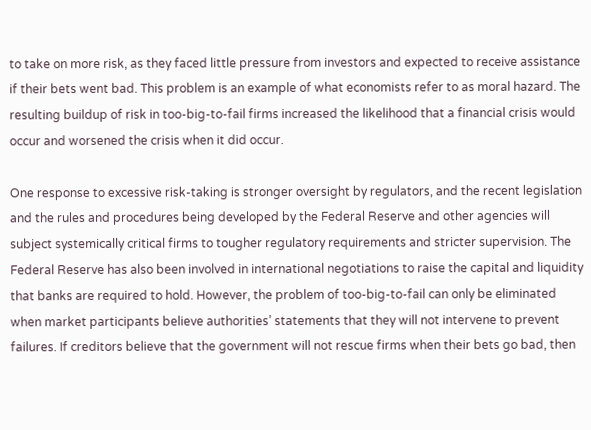to take on more risk, as they faced little pressure from investors and expected to receive assistance if their bets went bad. This problem is an example of what economists refer to as moral hazard. The resulting buildup of risk in too-big-to-fail firms increased the likelihood that a financial crisis would occur and worsened the crisis when it did occur.

One response to excessive risk-taking is stronger oversight by regulators, and the recent legislation and the rules and procedures being developed by the Federal Reserve and other agencies will subject systemically critical firms to tougher regulatory requirements and stricter supervision. The Federal Reserve has also been involved in international negotiations to raise the capital and liquidity that banks are required to hold. However, the problem of too-big-to-fail can only be eliminated when market participants believe authorities’ statements that they will not intervene to prevent failures. If creditors believe that the government will not rescue firms when their bets go bad, then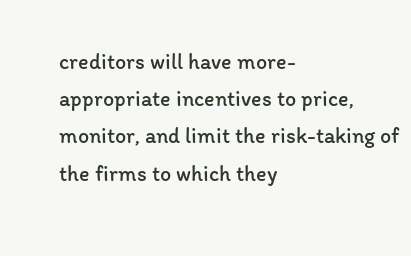creditors will have more-appropriate incentives to price, monitor, and limit the risk-taking of the firms to which they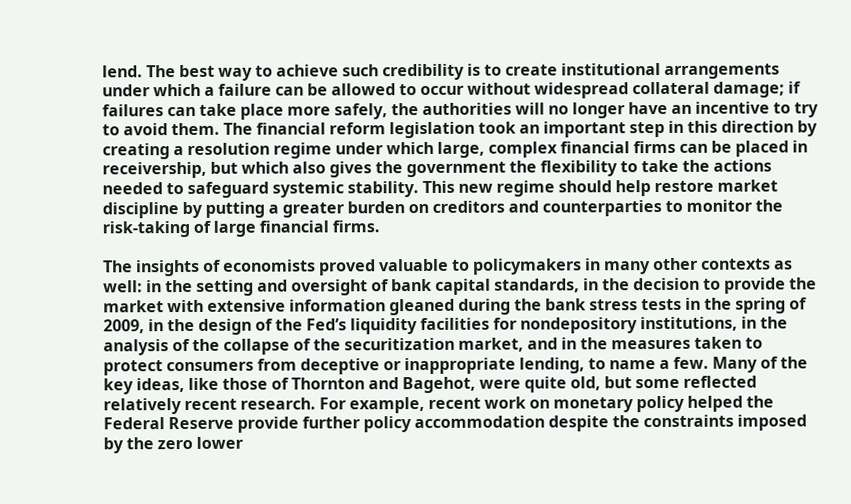lend. The best way to achieve such credibility is to create institutional arrangements under which a failure can be allowed to occur without widespread collateral damage; if failures can take place more safely, the authorities will no longer have an incentive to try to avoid them. The financial reform legislation took an important step in this direction by creating a resolution regime under which large, complex financial firms can be placed in receivership, but which also gives the government the flexibility to take the actions needed to safeguard systemic stability. This new regime should help restore market discipline by putting a greater burden on creditors and counterparties to monitor the risk-taking of large financial firms.

The insights of economists proved valuable to policymakers in many other contexts as well: in the setting and oversight of bank capital standards, in the decision to provide the market with extensive information gleaned during the bank stress tests in the spring of 2009, in the design of the Fed’s liquidity facilities for nondepository institutions, in the analysis of the collapse of the securitization market, and in the measures taken to protect consumers from deceptive or inappropriate lending, to name a few. Many of the key ideas, like those of Thornton and Bagehot, were quite old, but some reflected relatively recent research. For example, recent work on monetary policy helped the Federal Reserve provide further policy accommodation despite the constraints imposed by the zero lower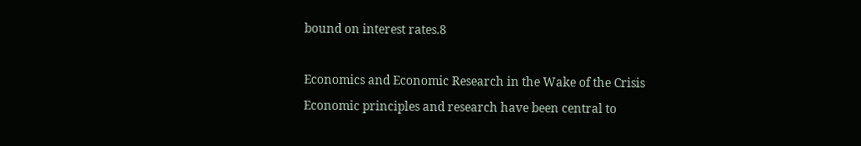bound on interest rates.8

Economics and Economic Research in the Wake of the Crisis
Economic principles and research have been central to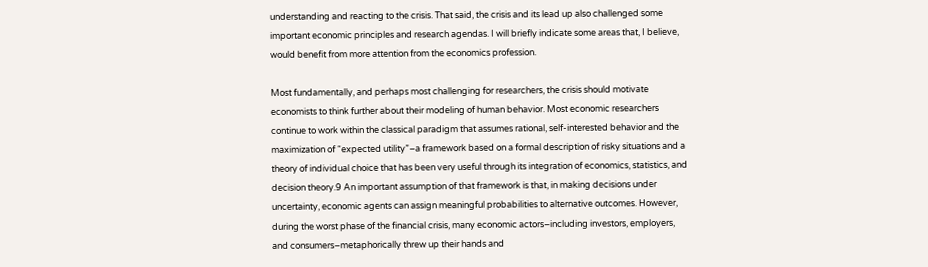understanding and reacting to the crisis. That said, the crisis and its lead up also challenged some important economic principles and research agendas. I will briefly indicate some areas that, I believe, would benefit from more attention from the economics profession.

Most fundamentally, and perhaps most challenging for researchers, the crisis should motivate economists to think further about their modeling of human behavior. Most economic researchers continue to work within the classical paradigm that assumes rational, self-interested behavior and the maximization of “expected utility”–a framework based on a formal description of risky situations and a theory of individual choice that has been very useful through its integration of economics, statistics, and decision theory.9 An important assumption of that framework is that, in making decisions under uncertainty, economic agents can assign meaningful probabilities to alternative outcomes. However, during the worst phase of the financial crisis, many economic actors–including investors, employers, and consumers–metaphorically threw up their hands and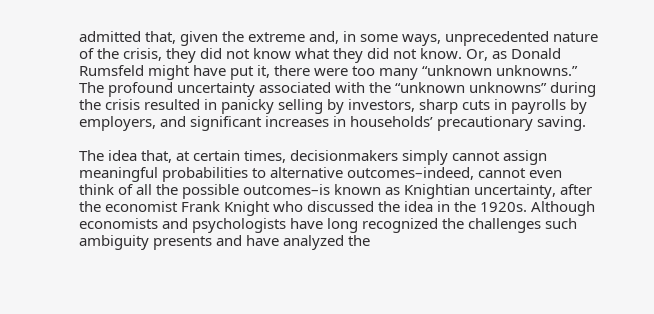admitted that, given the extreme and, in some ways, unprecedented nature of the crisis, they did not know what they did not know. Or, as Donald Rumsfeld might have put it, there were too many “unknown unknowns.” The profound uncertainty associated with the “unknown unknowns” during the crisis resulted in panicky selling by investors, sharp cuts in payrolls by employers, and significant increases in households’ precautionary saving.

The idea that, at certain times, decisionmakers simply cannot assign meaningful probabilities to alternative outcomes–indeed, cannot even think of all the possible outcomes–is known as Knightian uncertainty, after the economist Frank Knight who discussed the idea in the 1920s. Although economists and psychologists have long recognized the challenges such ambiguity presents and have analyzed the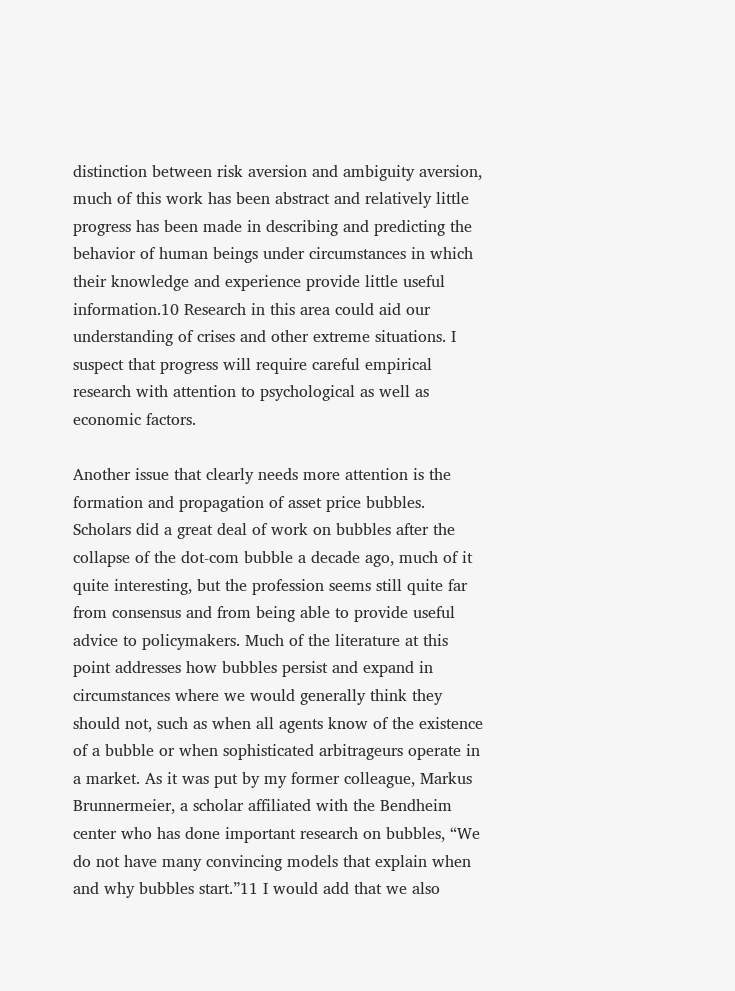distinction between risk aversion and ambiguity aversion, much of this work has been abstract and relatively little progress has been made in describing and predicting the behavior of human beings under circumstances in which their knowledge and experience provide little useful information.10 Research in this area could aid our understanding of crises and other extreme situations. I suspect that progress will require careful empirical research with attention to psychological as well as economic factors.

Another issue that clearly needs more attention is the formation and propagation of asset price bubbles. Scholars did a great deal of work on bubbles after the collapse of the dot-com bubble a decade ago, much of it quite interesting, but the profession seems still quite far from consensus and from being able to provide useful advice to policymakers. Much of the literature at this point addresses how bubbles persist and expand in circumstances where we would generally think they should not, such as when all agents know of the existence of a bubble or when sophisticated arbitrageurs operate in a market. As it was put by my former colleague, Markus Brunnermeier, a scholar affiliated with the Bendheim center who has done important research on bubbles, “We do not have many convincing models that explain when and why bubbles start.”11 I would add that we also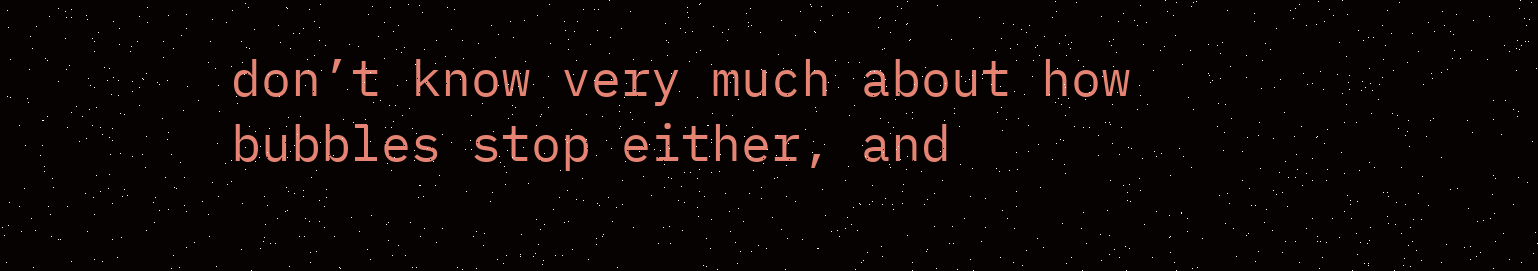don’t know very much about how bubbles stop either, and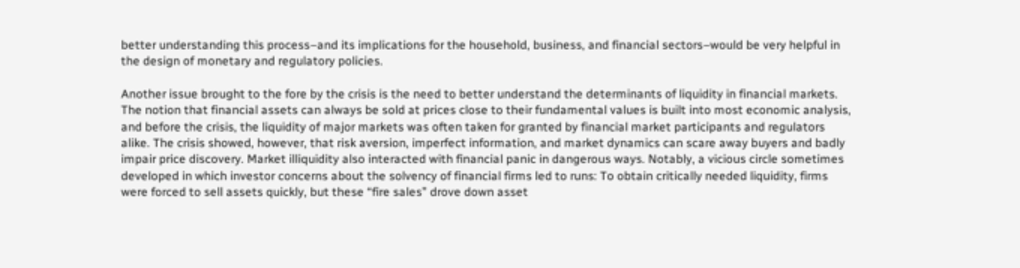better understanding this process–and its implications for the household, business, and financial sectors–would be very helpful in the design of monetary and regulatory policies.

Another issue brought to the fore by the crisis is the need to better understand the determinants of liquidity in financial markets. The notion that financial assets can always be sold at prices close to their fundamental values is built into most economic analysis, and before the crisis, the liquidity of major markets was often taken for granted by financial market participants and regulators alike. The crisis showed, however, that risk aversion, imperfect information, and market dynamics can scare away buyers and badly impair price discovery. Market illiquidity also interacted with financial panic in dangerous ways. Notably, a vicious circle sometimes developed in which investor concerns about the solvency of financial firms led to runs: To obtain critically needed liquidity, firms were forced to sell assets quickly, but these “fire sales” drove down asset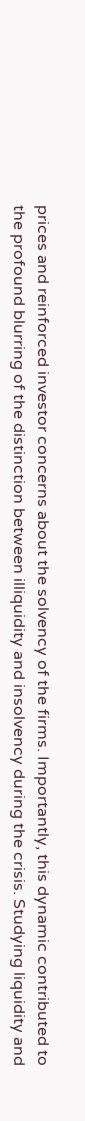prices and reinforced investor concerns about the solvency of the firms. Importantly, this dynamic contributed to the profound blurring of the distinction between illiquidity and insolvency during the crisis. Studying liquidity and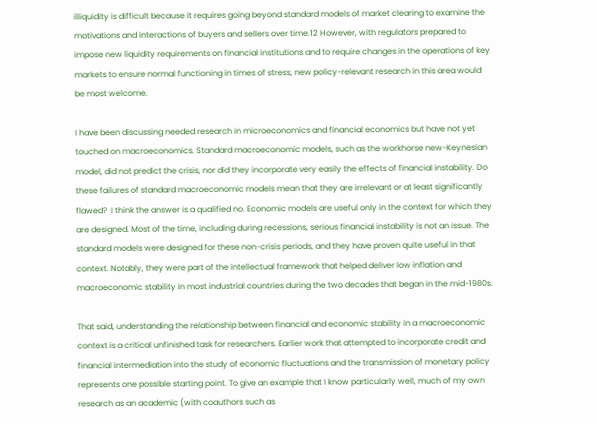illiquidity is difficult because it requires going beyond standard models of market clearing to examine the motivations and interactions of buyers and sellers over time.12 However, with regulators prepared to impose new liquidity requirements on financial institutions and to require changes in the operations of key markets to ensure normal functioning in times of stress, new policy-relevant research in this area would be most welcome.

I have been discussing needed research in microeconomics and financial economics but have not yet touched on macroeconomics. Standard macroeconomic models, such as the workhorse new-Keynesian model, did not predict the crisis, nor did they incorporate very easily the effects of financial instability. Do these failures of standard macroeconomic models mean that they are irrelevant or at least significantly flawed?  I think the answer is a qualified no. Economic models are useful only in the context for which they are designed. Most of the time, including during recessions, serious financial instability is not an issue. The standard models were designed for these non-crisis periods, and they have proven quite useful in that context. Notably, they were part of the intellectual framework that helped deliver low inflation and macroeconomic stability in most industrial countries during the two decades that began in the mid-1980s.

That said, understanding the relationship between financial and economic stability in a macroeconomic context is a critical unfinished task for researchers. Earlier work that attempted to incorporate credit and financial intermediation into the study of economic fluctuations and the transmission of monetary policy represents one possible starting point. To give an example that I know particularly well, much of my own research as an academic (with coauthors such as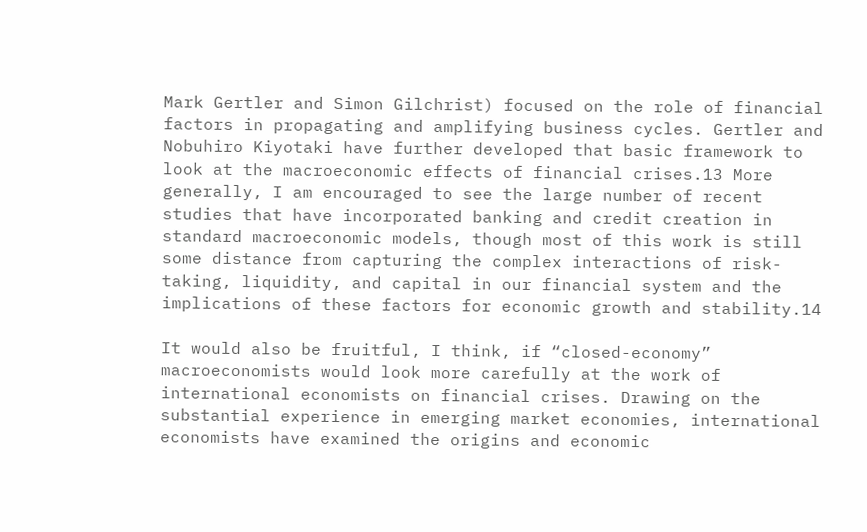Mark Gertler and Simon Gilchrist) focused on the role of financial factors in propagating and amplifying business cycles. Gertler and Nobuhiro Kiyotaki have further developed that basic framework to look at the macroeconomic effects of financial crises.13 More generally, I am encouraged to see the large number of recent studies that have incorporated banking and credit creation in standard macroeconomic models, though most of this work is still some distance from capturing the complex interactions of risk-taking, liquidity, and capital in our financial system and the implications of these factors for economic growth and stability.14

It would also be fruitful, I think, if “closed-economy” macroeconomists would look more carefully at the work of international economists on financial crises. Drawing on the substantial experience in emerging market economies, international economists have examined the origins and economic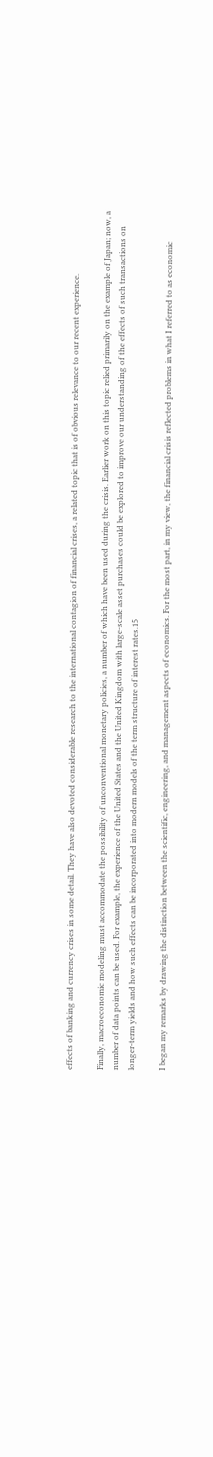effects of banking and currency crises in some detail. They have also devoted considerable research to the international contagion of financial crises, a related topic that is of obvious relevance to our recent experience.

Finally, macroeconomic modeling must accommodate the possibility of unconventional monetary policies, a number of which have been used during the crisis. Earlier work on this topic relied primarily on the example of Japan; now, a number of data points can be used. For example, the experience of the United States and the United Kingdom with large-scale asset purchases could be explored to improve our understanding of the effects of such transactions on longer-term yields and how such effects can be incorporated into modern models of the term structure of interest rates.15

I began my remarks by drawing the distinction between the scientific, engineering, and management aspects of economics. For the most part, in my view, the financial crisis reflected problems in what I referred to as economic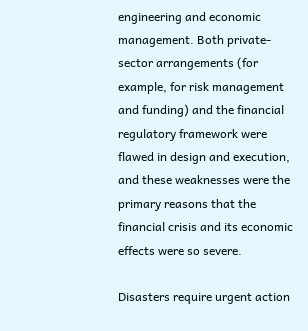engineering and economic management. Both private-sector arrangements (for example, for risk management and funding) and the financial regulatory framework were flawed in design and execution, and these weaknesses were the primary reasons that the financial crisis and its economic effects were so severe.

Disasters require urgent action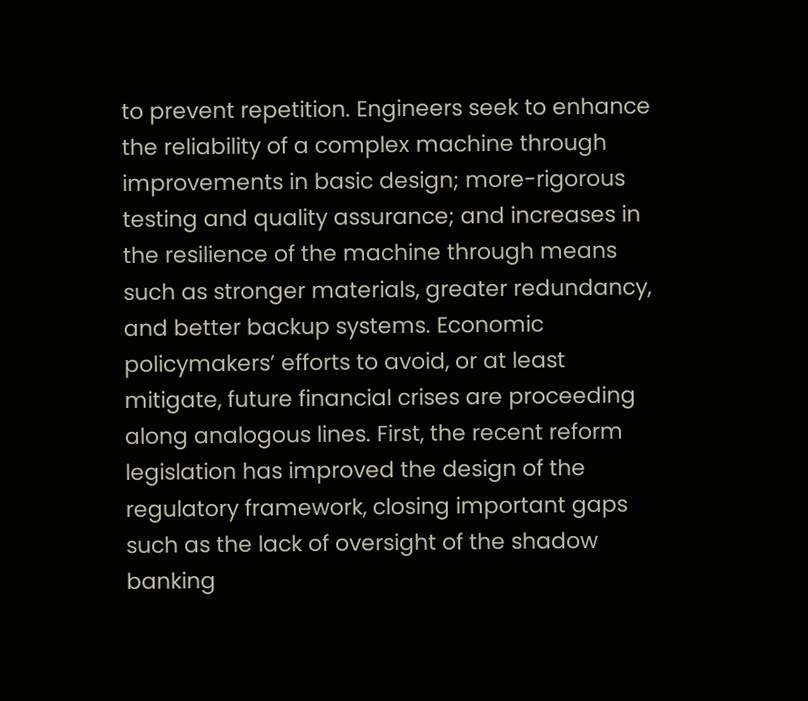to prevent repetition. Engineers seek to enhance the reliability of a complex machine through improvements in basic design; more-rigorous testing and quality assurance; and increases in the resilience of the machine through means such as stronger materials, greater redundancy, and better backup systems. Economic policymakers’ efforts to avoid, or at least mitigate, future financial crises are proceeding along analogous lines. First, the recent reform legislation has improved the design of the regulatory framework, closing important gaps such as the lack of oversight of the shadow banking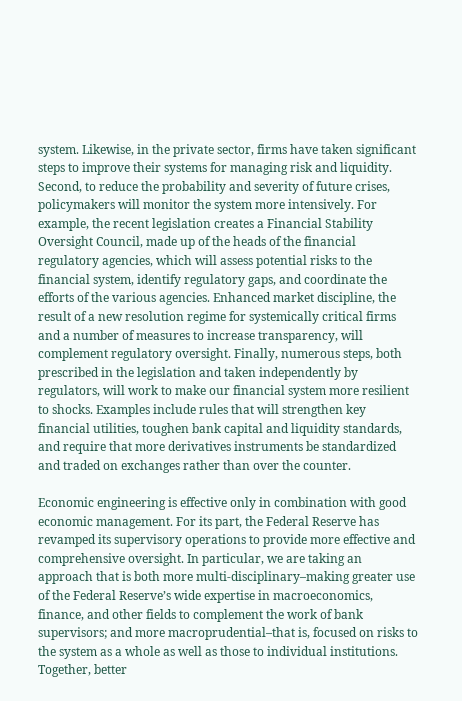system. Likewise, in the private sector, firms have taken significant steps to improve their systems for managing risk and liquidity. Second, to reduce the probability and severity of future crises, policymakers will monitor the system more intensively. For example, the recent legislation creates a Financial Stability Oversight Council, made up of the heads of the financial regulatory agencies, which will assess potential risks to the financial system, identify regulatory gaps, and coordinate the efforts of the various agencies. Enhanced market discipline, the result of a new resolution regime for systemically critical firms and a number of measures to increase transparency, will complement regulatory oversight. Finally, numerous steps, both prescribed in the legislation and taken independently by regulators, will work to make our financial system more resilient to shocks. Examples include rules that will strengthen key financial utilities, toughen bank capital and liquidity standards, and require that more derivatives instruments be standardized and traded on exchanges rather than over the counter.

Economic engineering is effective only in combination with good economic management. For its part, the Federal Reserve has revamped its supervisory operations to provide more effective and comprehensive oversight. In particular, we are taking an approach that is both more multi-disciplinary–making greater use of the Federal Reserve’s wide expertise in macroeconomics, finance, and other fields to complement the work of bank supervisors; and more macroprudential–that is, focused on risks to the system as a whole as well as those to individual institutions. Together, better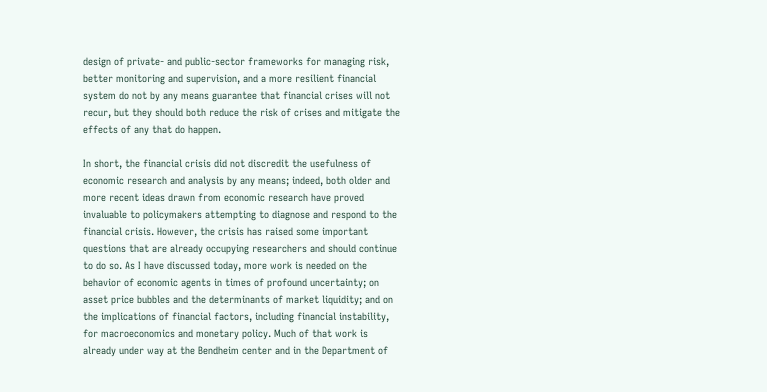design of private- and public-sector frameworks for managing risk, better monitoring and supervision, and a more resilient financial system do not by any means guarantee that financial crises will not recur, but they should both reduce the risk of crises and mitigate the effects of any that do happen.

In short, the financial crisis did not discredit the usefulness of economic research and analysis by any means; indeed, both older and more recent ideas drawn from economic research have proved invaluable to policymakers attempting to diagnose and respond to the financial crisis. However, the crisis has raised some important questions that are already occupying researchers and should continue to do so. As I have discussed today, more work is needed on the behavior of economic agents in times of profound uncertainty; on asset price bubbles and the determinants of market liquidity; and on the implications of financial factors, including financial instability, for macroeconomics and monetary policy. Much of that work is already under way at the Bendheim center and in the Department of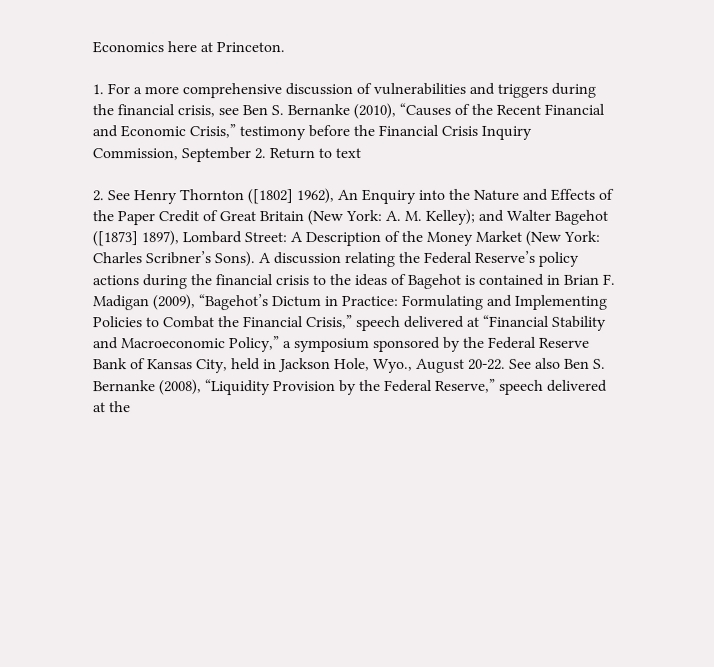Economics here at Princeton.

1. For a more comprehensive discussion of vulnerabilities and triggers during the financial crisis, see Ben S. Bernanke (2010), “Causes of the Recent Financial and Economic Crisis,” testimony before the Financial Crisis Inquiry Commission, September 2. Return to text

2. See Henry Thornton ([1802] 1962), An Enquiry into the Nature and Effects of the Paper Credit of Great Britain (New York: A. M. Kelley); and Walter Bagehot ([1873] 1897), Lombard Street: A Description of the Money Market (New York: Charles Scribner’s Sons). A discussion relating the Federal Reserve’s policy actions during the financial crisis to the ideas of Bagehot is contained in Brian F. Madigan (2009), “Bagehot’s Dictum in Practice: Formulating and Implementing Policies to Combat the Financial Crisis,” speech delivered at “Financial Stability and Macroeconomic Policy,” a symposium sponsored by the Federal Reserve Bank of Kansas City, held in Jackson Hole, Wyo., August 20-22. See also Ben S. Bernanke (2008), “Liquidity Provision by the Federal Reserve,” speech delivered at the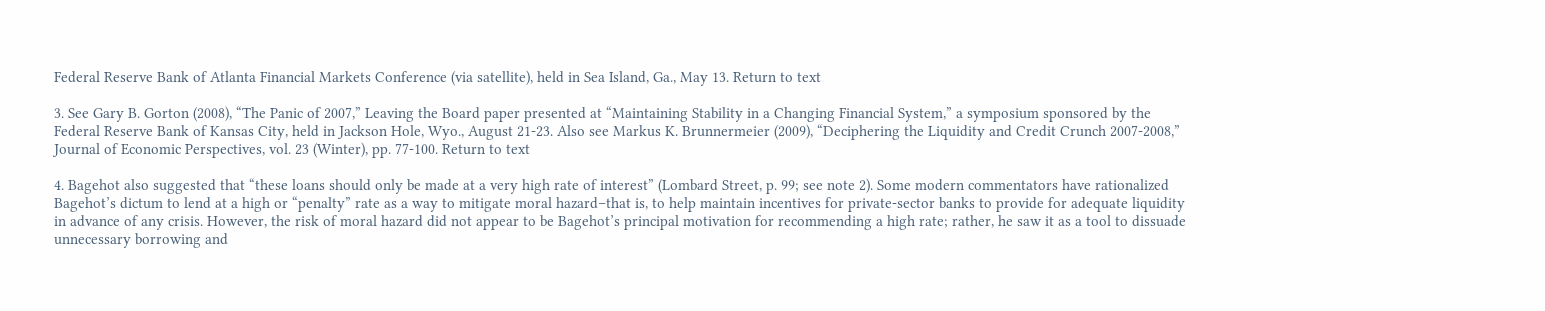Federal Reserve Bank of Atlanta Financial Markets Conference (via satellite), held in Sea Island, Ga., May 13. Return to text

3. See Gary B. Gorton (2008), “The Panic of 2007,” Leaving the Board paper presented at “Maintaining Stability in a Changing Financial System,” a symposium sponsored by the Federal Reserve Bank of Kansas City, held in Jackson Hole, Wyo., August 21-23. Also see Markus K. Brunnermeier (2009), “Deciphering the Liquidity and Credit Crunch 2007-2008,” Journal of Economic Perspectives, vol. 23 (Winter), pp. 77-100. Return to text

4. Bagehot also suggested that “these loans should only be made at a very high rate of interest” (Lombard Street, p. 99; see note 2). Some modern commentators have rationalized Bagehot’s dictum to lend at a high or “penalty” rate as a way to mitigate moral hazard–that is, to help maintain incentives for private-sector banks to provide for adequate liquidity in advance of any crisis. However, the risk of moral hazard did not appear to be Bagehot’s principal motivation for recommending a high rate; rather, he saw it as a tool to dissuade unnecessary borrowing and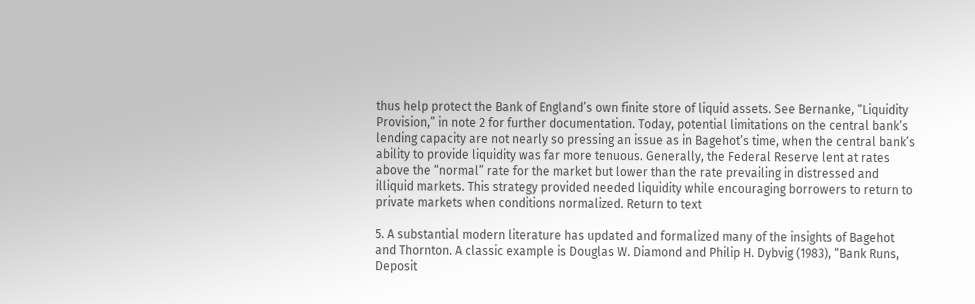thus help protect the Bank of England’s own finite store of liquid assets. See Bernanke, “Liquidity Provision,” in note 2 for further documentation. Today, potential limitations on the central bank’s lending capacity are not nearly so pressing an issue as in Bagehot’s time, when the central bank’s ability to provide liquidity was far more tenuous. Generally, the Federal Reserve lent at rates above the “normal” rate for the market but lower than the rate prevailing in distressed and illiquid markets. This strategy provided needed liquidity while encouraging borrowers to return to private markets when conditions normalized. Return to text

5. A substantial modern literature has updated and formalized many of the insights of Bagehot and Thornton. A classic example is Douglas W. Diamond and Philip H. Dybvig (1983), “Bank Runs, Deposit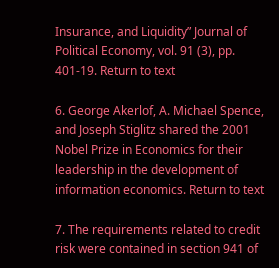Insurance, and Liquidity” Journal of Political Economy, vol. 91 (3), pp. 401-19. Return to text

6. George Akerlof, A. Michael Spence, and Joseph Stiglitz shared the 2001 Nobel Prize in Economics for their leadership in the development of information economics. Return to text

7. The requirements related to credit risk were contained in section 941 of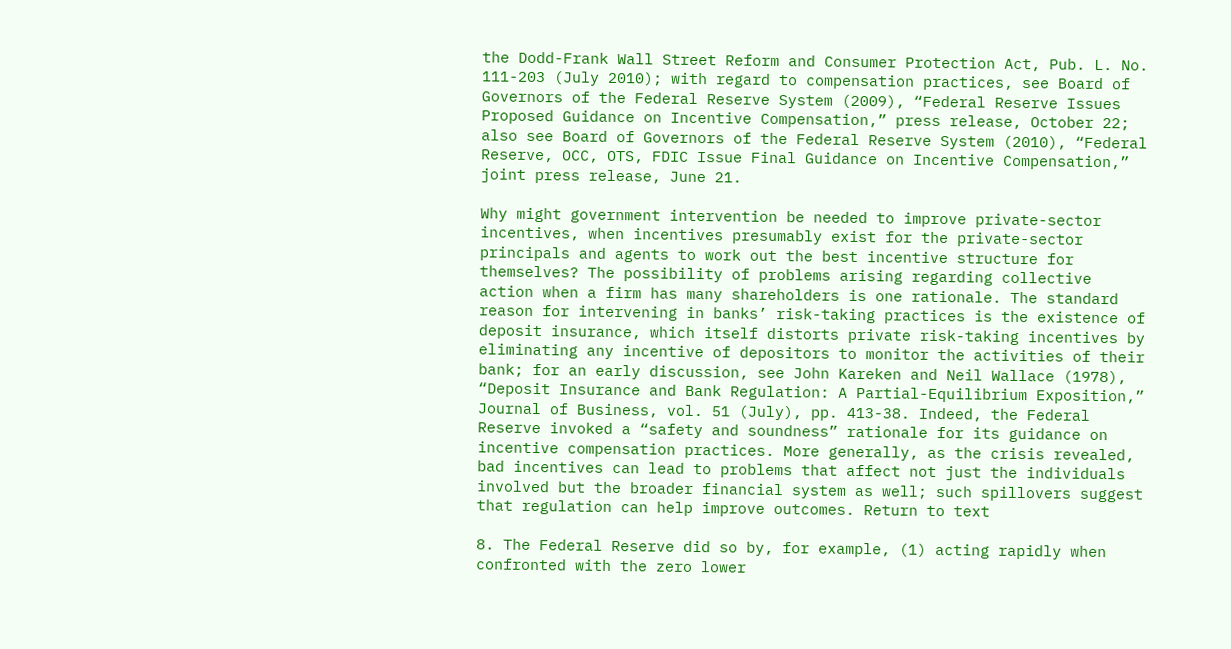the Dodd-Frank Wall Street Reform and Consumer Protection Act, Pub. L. No. 111-203 (July 2010); with regard to compensation practices, see Board of Governors of the Federal Reserve System (2009), “Federal Reserve Issues Proposed Guidance on Incentive Compensation,” press release, October 22; also see Board of Governors of the Federal Reserve System (2010), “Federal Reserve, OCC, OTS, FDIC Issue Final Guidance on Incentive Compensation,” joint press release, June 21.

Why might government intervention be needed to improve private-sector incentives, when incentives presumably exist for the private-sector principals and agents to work out the best incentive structure for themselves? The possibility of problems arising regarding collective action when a firm has many shareholders is one rationale. The standard reason for intervening in banks’ risk-taking practices is the existence of deposit insurance, which itself distorts private risk-taking incentives by eliminating any incentive of depositors to monitor the activities of their bank; for an early discussion, see John Kareken and Neil Wallace (1978), “Deposit Insurance and Bank Regulation: A Partial-Equilibrium Exposition,” Journal of Business, vol. 51 (July), pp. 413-38. Indeed, the Federal Reserve invoked a “safety and soundness” rationale for its guidance on incentive compensation practices. More generally, as the crisis revealed, bad incentives can lead to problems that affect not just the individuals involved but the broader financial system as well; such spillovers suggest that regulation can help improve outcomes. Return to text

8. The Federal Reserve did so by, for example, (1) acting rapidly when confronted with the zero lower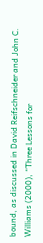bound, as discussed in David Reifschneider and John C. Williams (2000), “Three Lessons for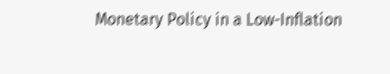Monetary Policy in a Low-Inflation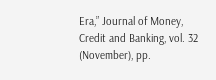Era,” Journal of Money, Credit and Banking, vol. 32 (November), pp.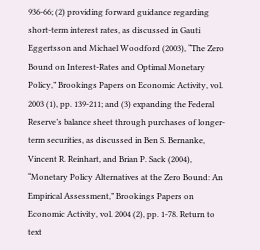936-66; (2) providing forward guidance regarding short-term interest rates, as discussed in Gauti Eggertsson and Michael Woodford (2003), “The Zero Bound on Interest-Rates and Optimal Monetary Policy,” Brookings Papers on Economic Activity, vol. 2003 (1), pp. 139-211; and (3) expanding the Federal Reserve’s balance sheet through purchases of longer-term securities, as discussed in Ben S. Bernanke, Vincent R. Reinhart, and Brian P. Sack (2004), “Monetary Policy Alternatives at the Zero Bound: An Empirical Assessment,” Brookings Papers on Economic Activity, vol. 2004 (2), pp. 1-78. Return to text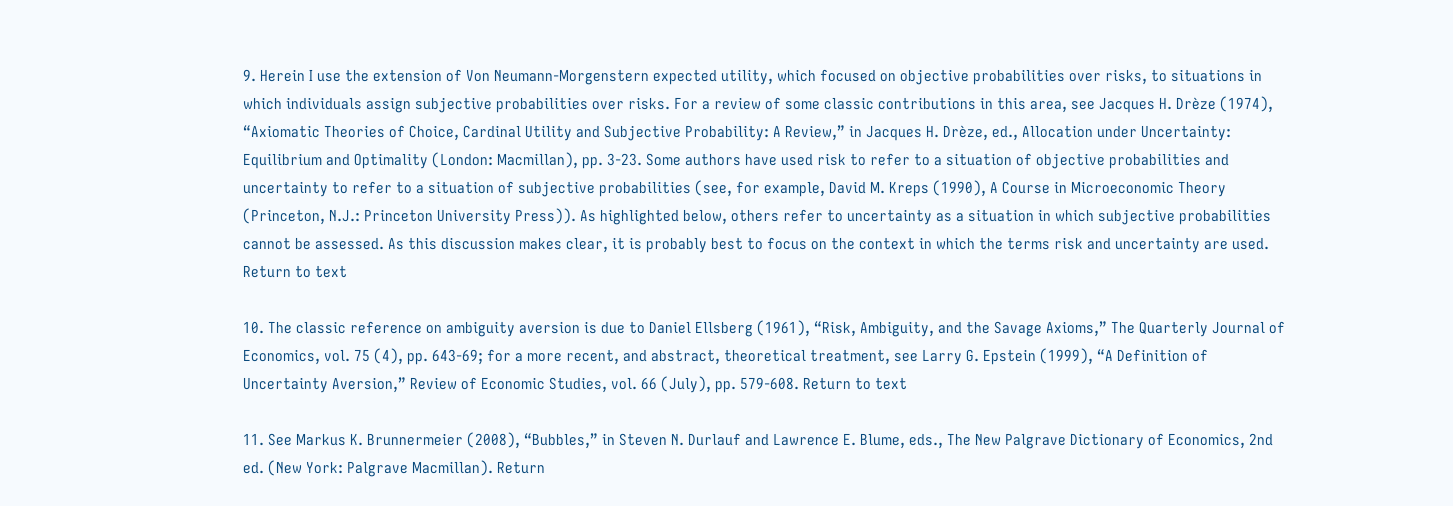9. Herein I use the extension of Von Neumann-Morgenstern expected utility, which focused on objective probabilities over risks, to situations in which individuals assign subjective probabilities over risks. For a review of some classic contributions in this area, see Jacques H. Drèze (1974), “Axiomatic Theories of Choice, Cardinal Utility and Subjective Probability: A Review,” in Jacques H. Drèze, ed., Allocation under Uncertainty: Equilibrium and Optimality (London: Macmillan), pp. 3-23. Some authors have used risk to refer to a situation of objective probabilities and uncertainty to refer to a situation of subjective probabilities (see, for example, David M. Kreps (1990), A Course in Microeconomic Theory (Princeton, N.J.: Princeton University Press)). As highlighted below, others refer to uncertainty as a situation in which subjective probabilities cannot be assessed. As this discussion makes clear, it is probably best to focus on the context in which the terms risk and uncertainty are used. Return to text

10. The classic reference on ambiguity aversion is due to Daniel Ellsberg (1961), “Risk, Ambiguity, and the Savage Axioms,” The Quarterly Journal of Economics, vol. 75 (4), pp. 643-69; for a more recent, and abstract, theoretical treatment, see Larry G. Epstein (1999), “A Definition of Uncertainty Aversion,” Review of Economic Studies, vol. 66 (July), pp. 579-608. Return to text

11. See Markus K. Brunnermeier (2008), “Bubbles,” in Steven N. Durlauf and Lawrence E. Blume, eds., The New Palgrave Dictionary of Economics, 2nd ed. (New York: Palgrave Macmillan). Return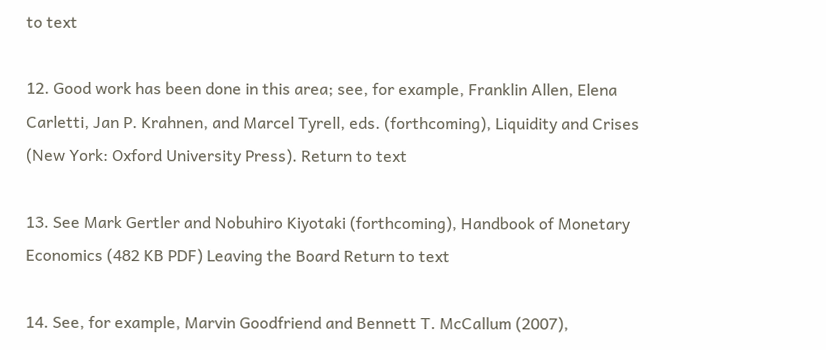to text

12. Good work has been done in this area; see, for example, Franklin Allen, Elena Carletti, Jan P. Krahnen, and Marcel Tyrell, eds. (forthcoming), Liquidity and Crises (New York: Oxford University Press). Return to text

13. See Mark Gertler and Nobuhiro Kiyotaki (forthcoming), Handbook of Monetary Economics (482 KB PDF) Leaving the Board Return to text

14. See, for example, Marvin Goodfriend and Bennett T. McCallum (2007),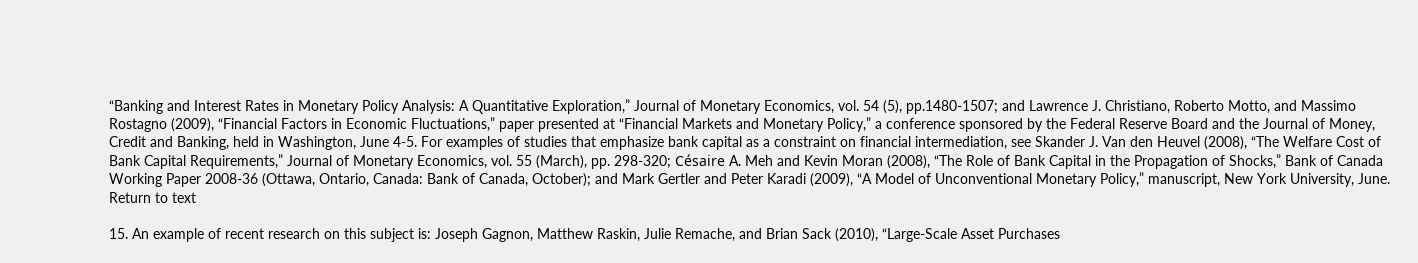“Banking and Interest Rates in Monetary Policy Analysis: A Quantitative Exploration,” Journal of Monetary Economics, vol. 54 (5), pp.1480-1507; and Lawrence J. Christiano, Roberto Motto, and Massimo Rostagno (2009), “Financial Factors in Economic Fluctuations,” paper presented at “Financial Markets and Monetary Policy,” a conference sponsored by the Federal Reserve Board and the Journal of Money, Credit and Banking, held in Washington, June 4-5. For examples of studies that emphasize bank capital as a constraint on financial intermediation, see Skander J. Van den Heuvel (2008), “The Welfare Cost of Bank Capital Requirements,” Journal of Monetary Economics, vol. 55 (March), pp. 298-320; Césaire A. Meh and Kevin Moran (2008), “The Role of Bank Capital in the Propagation of Shocks,” Bank of Canada Working Paper 2008-36 (Ottawa, Ontario, Canada: Bank of Canada, October); and Mark Gertler and Peter Karadi (2009), “A Model of Unconventional Monetary Policy,” manuscript, New York University, June. Return to text

15. An example of recent research on this subject is: Joseph Gagnon, Matthew Raskin, Julie Remache, and Brian Sack (2010), “Large-Scale Asset Purchases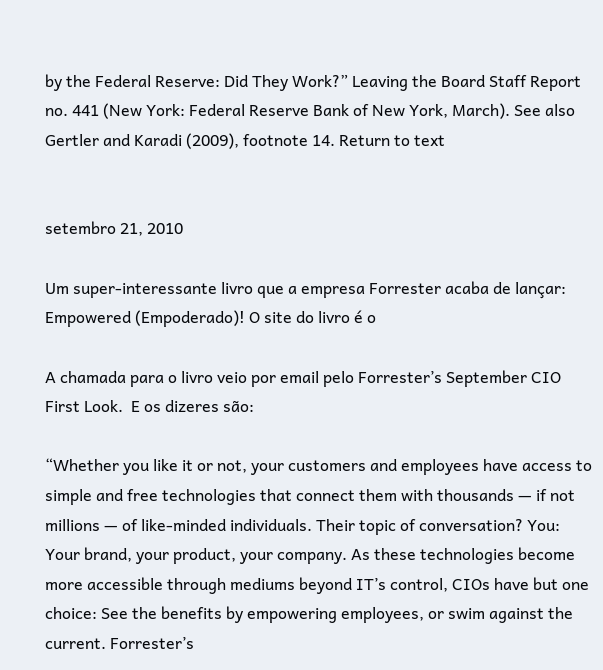by the Federal Reserve: Did They Work?” Leaving the Board Staff Report no. 441 (New York: Federal Reserve Bank of New York, March). See also Gertler and Karadi (2009), footnote 14. Return to text


setembro 21, 2010

Um super-interessante livro que a empresa Forrester acaba de lançar: Empowered (Empoderado)! O site do livro é o

A chamada para o livro veio por email pelo Forrester’s September CIO First Look.  E os dizeres são:

“Whether you like it or not, your customers and employees have access to simple and free technologies that connect them with thousands — if not millions — of like-minded individuals. Their topic of conversation? You: Your brand, your product, your company. As these technologies become more accessible through mediums beyond IT’s control, CIOs have but one choice: See the benefits by empowering employees, or swim against the current. Forrester’s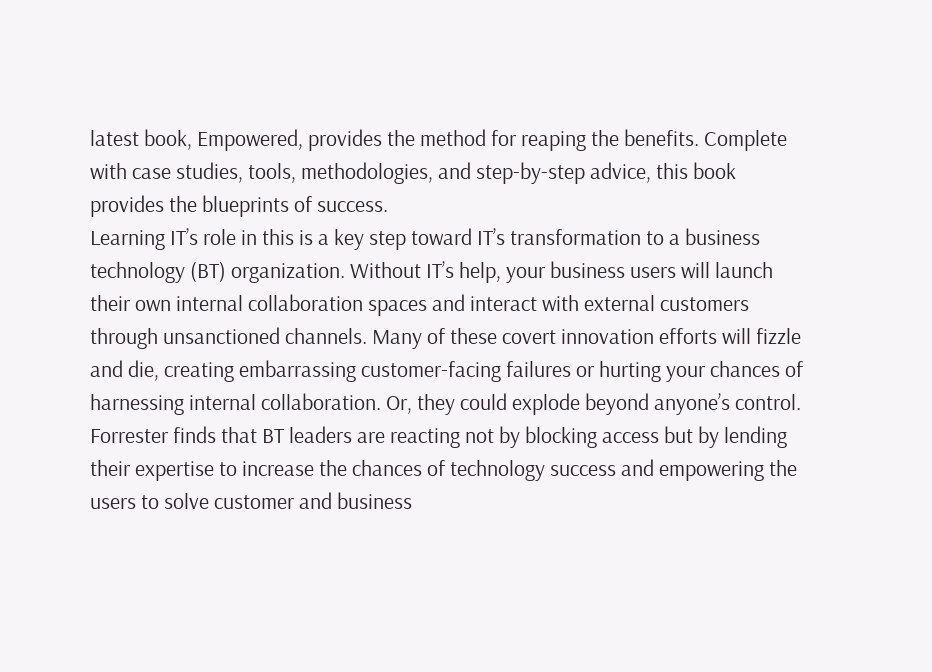latest book, Empowered, provides the method for reaping the benefits. Complete with case studies, tools, methodologies, and step-by-step advice, this book provides the blueprints of success.
Learning IT’s role in this is a key step toward IT’s transformation to a business technology (BT) organization. Without IT’s help, your business users will launch their own internal collaboration spaces and interact with external customers through unsanctioned channels. Many of these covert innovation efforts will fizzle and die, creating embarrassing customer-facing failures or hurting your chances of harnessing internal collaboration. Or, they could explode beyond anyone’s control. Forrester finds that BT leaders are reacting not by blocking access but by lending their expertise to increase the chances of technology success and empowering the users to solve customer and business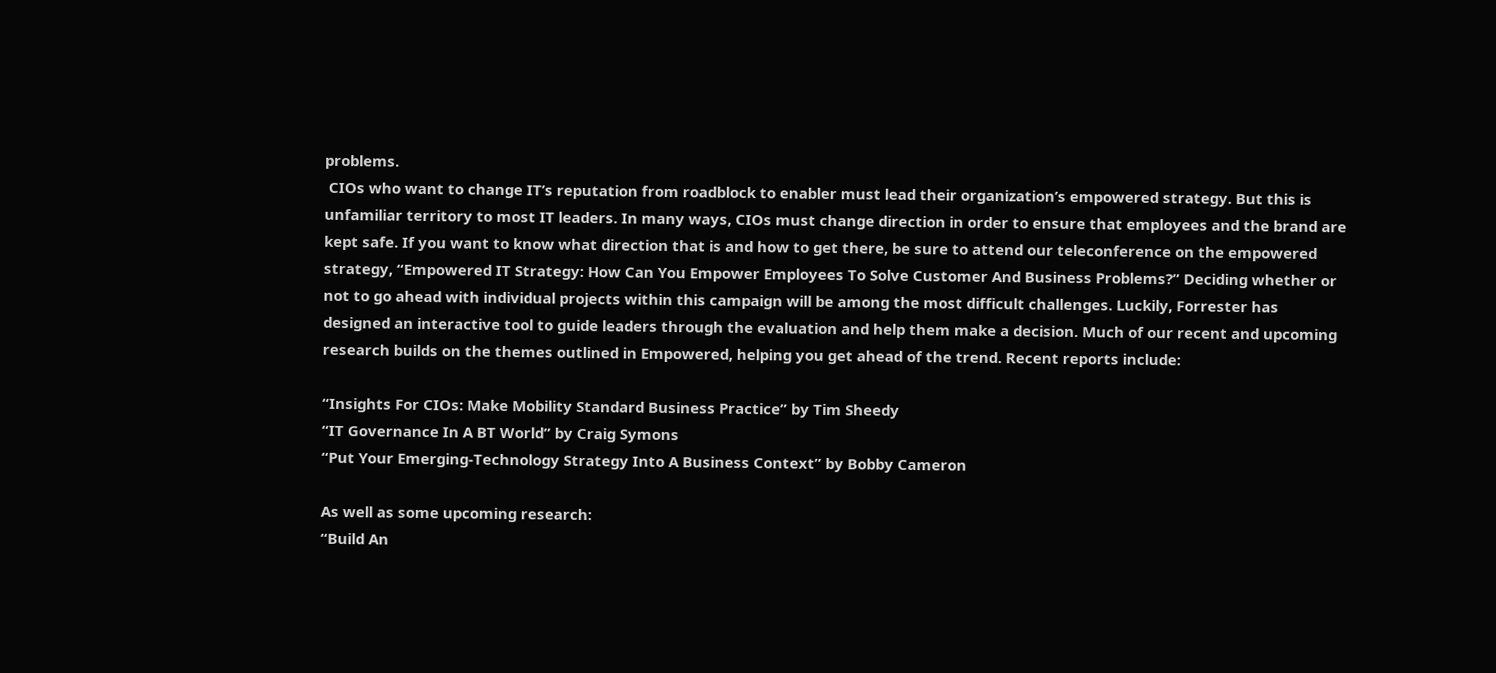problems.
 CIOs who want to change IT’s reputation from roadblock to enabler must lead their organization’s empowered strategy. But this is unfamiliar territory to most IT leaders. In many ways, CIOs must change direction in order to ensure that employees and the brand are kept safe. If you want to know what direction that is and how to get there, be sure to attend our teleconference on the empowered strategy, “Empowered IT Strategy: How Can You Empower Employees To Solve Customer And Business Problems?” Deciding whether or not to go ahead with individual projects within this campaign will be among the most difficult challenges. Luckily, Forrester has designed an interactive tool to guide leaders through the evaluation and help them make a decision. Much of our recent and upcoming research builds on the themes outlined in Empowered, helping you get ahead of the trend. Recent reports include:

“Insights For CIOs: Make Mobility Standard Business Practice” by Tim Sheedy
“IT Governance In A BT World” by Craig Symons
“Put Your Emerging-Technology Strategy Into A Business Context” by Bobby Cameron

As well as some upcoming research:
“Build An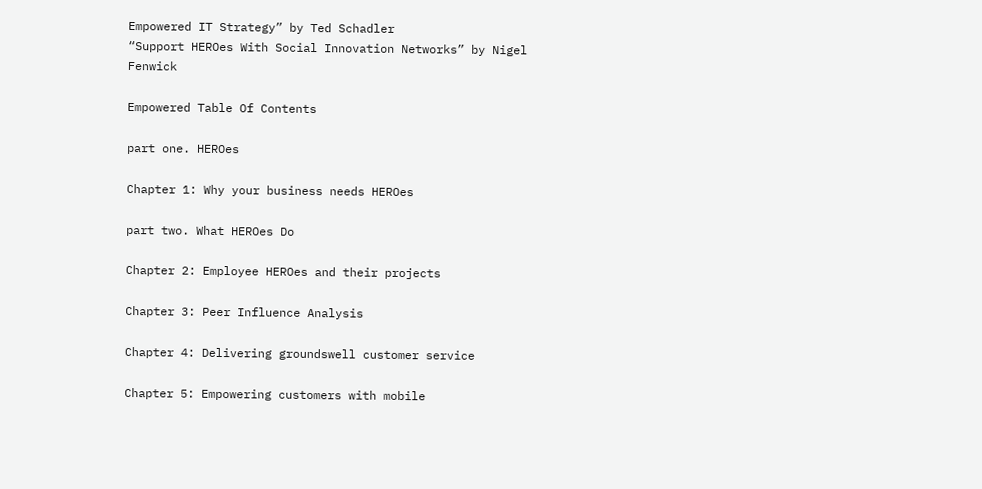Empowered IT Strategy” by Ted Schadler
“Support HEROes With Social Innovation Networks” by Nigel Fenwick

Empowered Table Of Contents

part one. HEROes

Chapter 1: Why your business needs HEROes

part two. What HEROes Do

Chapter 2: Employee HEROes and their projects

Chapter 3: Peer Influence Analysis

Chapter 4: Delivering groundswell customer service

Chapter 5: Empowering customers with mobile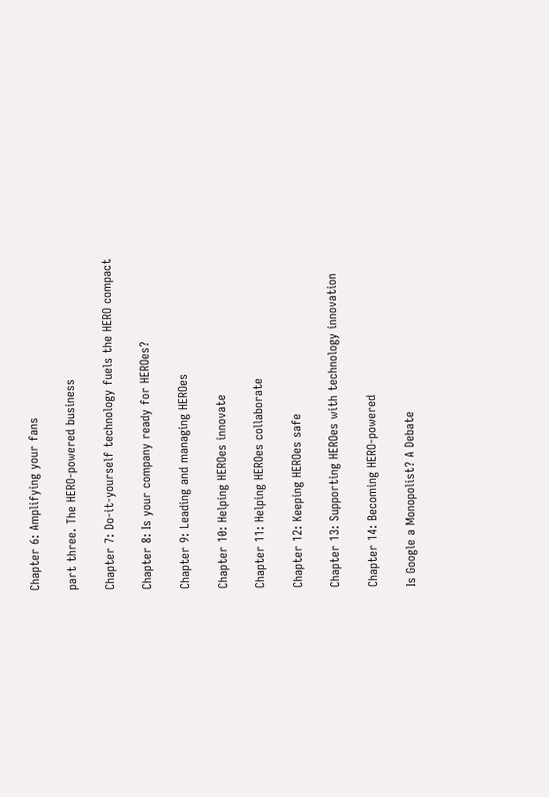Chapter 6: Amplifying your fans

part three. The HERO-powered business

Chapter 7: Do-it-yourself technology fuels the HERO compact

Chapter 8: Is your company ready for HEROes?

Chapter 9: Leading and managing HEROes

Chapter 10: Helping HEROes innovate

Chapter 11: Helping HEROes collaborate

Chapter 12: Keeping HEROes safe

Chapter 13: Supporting HEROes with technology innovation

Chapter 14: Becoming HERO-powered

Is Google a Monopolist? A Debate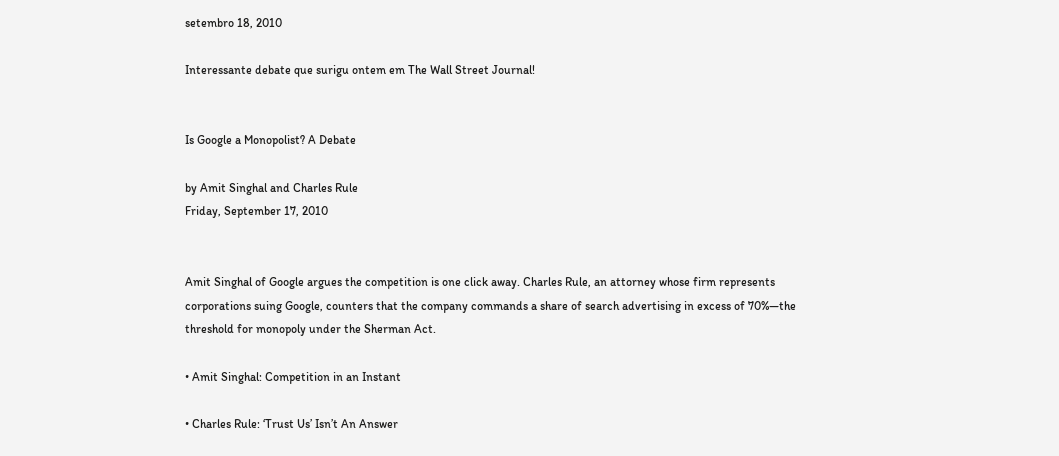setembro 18, 2010

Interessante debate que surigu ontem em The Wall Street Journal!


Is Google a Monopolist? A Debate

by Amit Singhal and Charles Rule
Friday, September 17, 2010


Amit Singhal of Google argues the competition is one click away. Charles Rule, an attorney whose firm represents corporations suing Google, counters that the company commands a share of search advertising in excess of 70%—the threshold for monopoly under the Sherman Act.

• Amit Singhal: Competition in an Instant

• Charles Rule: ‘Trust Us’ Isn’t An Answer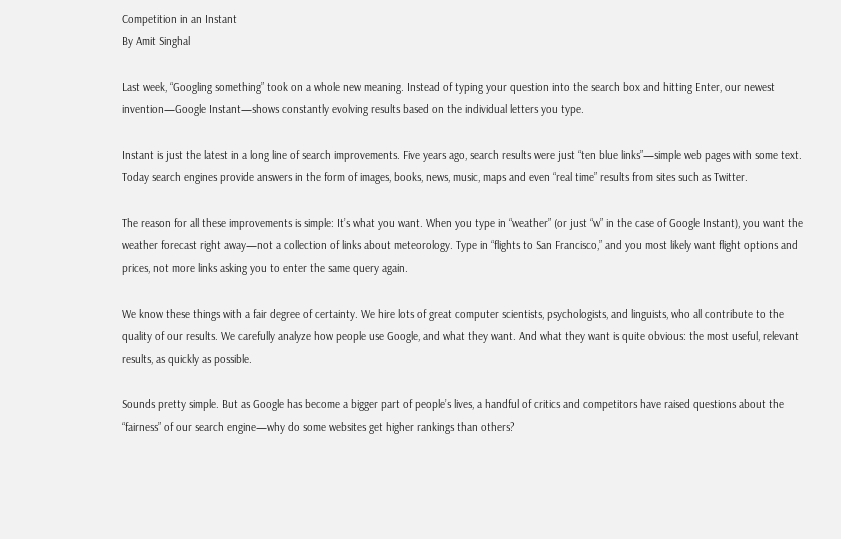Competition in an Instant
By Amit Singhal

Last week, “Googling something” took on a whole new meaning. Instead of typing your question into the search box and hitting Enter, our newest invention—Google Instant—shows constantly evolving results based on the individual letters you type.

Instant is just the latest in a long line of search improvements. Five years ago, search results were just “ten blue links”—simple web pages with some text. Today search engines provide answers in the form of images, books, news, music, maps and even “real time” results from sites such as Twitter.

The reason for all these improvements is simple: It’s what you want. When you type in “weather” (or just “w” in the case of Google Instant), you want the weather forecast right away—not a collection of links about meteorology. Type in “flights to San Francisco,” and you most likely want flight options and prices, not more links asking you to enter the same query again.

We know these things with a fair degree of certainty. We hire lots of great computer scientists, psychologists, and linguists, who all contribute to the quality of our results. We carefully analyze how people use Google, and what they want. And what they want is quite obvious: the most useful, relevant results, as quickly as possible.

Sounds pretty simple. But as Google has become a bigger part of people’s lives, a handful of critics and competitors have raised questions about the “fairness” of our search engine—why do some websites get higher rankings than others?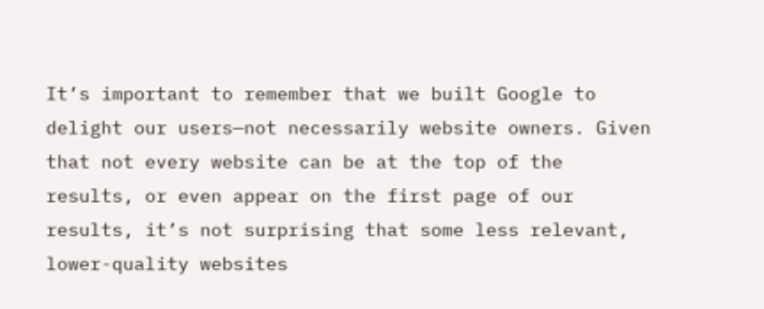It’s important to remember that we built Google to delight our users—not necessarily website owners. Given that not every website can be at the top of the results, or even appear on the first page of our results, it’s not surprising that some less relevant, lower-quality websites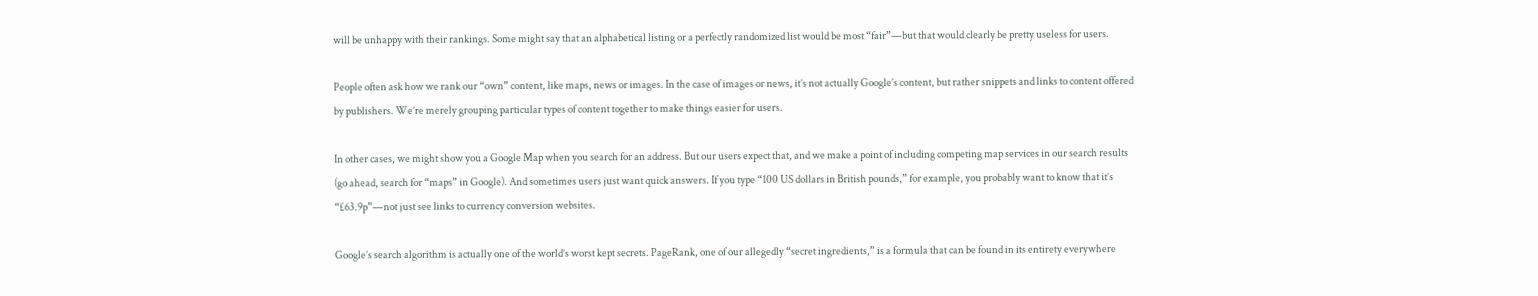will be unhappy with their rankings. Some might say that an alphabetical listing or a perfectly randomized list would be most “fair”—but that would clearly be pretty useless for users.

People often ask how we rank our “own” content, like maps, news or images. In the case of images or news, it’s not actually Google’s content, but rather snippets and links to content offered by publishers. We’re merely grouping particular types of content together to make things easier for users.

In other cases, we might show you a Google Map when you search for an address. But our users expect that, and we make a point of including competing map services in our search results (go ahead, search for “maps” in Google). And sometimes users just want quick answers. If you type “100 US dollars in British pounds,” for example, you probably want to know that it’s “£63.9p”—not just see links to currency conversion websites.

Google’s search algorithm is actually one of the world’s worst kept secrets. PageRank, one of our allegedly “secret ingredients,” is a formula that can be found in its entirety everywhere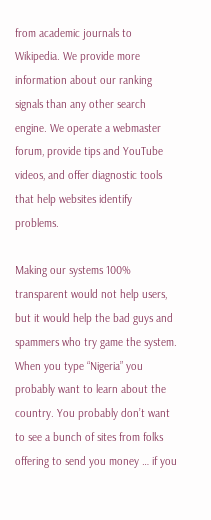from academic journals to Wikipedia. We provide more information about our ranking signals than any other search engine. We operate a webmaster forum, provide tips and YouTube videos, and offer diagnostic tools that help websites identify problems.

Making our systems 100% transparent would not help users, but it would help the bad guys and spammers who try game the system. When you type “Nigeria” you probably want to learn about the country. You probably don’t want to see a bunch of sites from folks offering to send you money … if you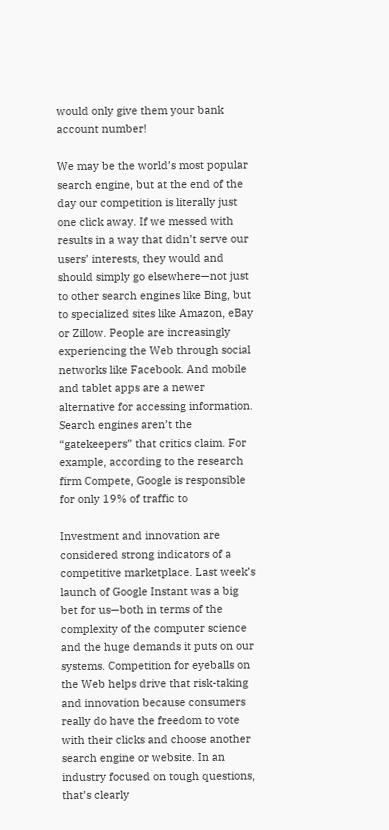would only give them your bank account number!

We may be the world’s most popular search engine, but at the end of the day our competition is literally just one click away. If we messed with results in a way that didn’t serve our users’ interests, they would and should simply go elsewhere—not just to other search engines like Bing, but to specialized sites like Amazon, eBay or Zillow. People are increasingly experiencing the Web through social networks like Facebook. And mobile and tablet apps are a newer alternative for accessing information. Search engines aren’t the “gatekeepers” that critics claim. For example, according to the research firm Compete, Google is responsible for only 19% of traffic to

Investment and innovation are considered strong indicators of a competitive marketplace. Last week’s launch of Google Instant was a big bet for us—both in terms of the complexity of the computer science and the huge demands it puts on our systems. Competition for eyeballs on the Web helps drive that risk-taking and innovation because consumers really do have the freedom to vote with their clicks and choose another search engine or website. In an industry focused on tough questions, that’s clearly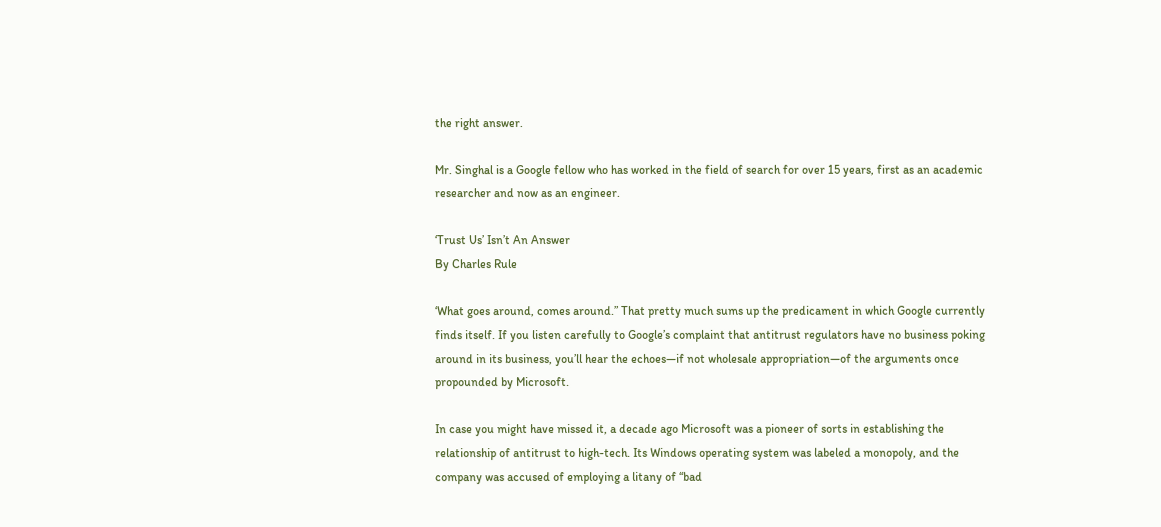the right answer.

Mr. Singhal is a Google fellow who has worked in the field of search for over 15 years, first as an academic researcher and now as an engineer.

‘Trust Us’ Isn’t An Answer
By Charles Rule

‘What goes around, comes around.” That pretty much sums up the predicament in which Google currently finds itself. If you listen carefully to Google’s complaint that antitrust regulators have no business poking around in its business, you’ll hear the echoes—if not wholesale appropriation—of the arguments once propounded by Microsoft.

In case you might have missed it, a decade ago Microsoft was a pioneer of sorts in establishing the relationship of antitrust to high-tech. Its Windows operating system was labeled a monopoly, and the company was accused of employing a litany of “bad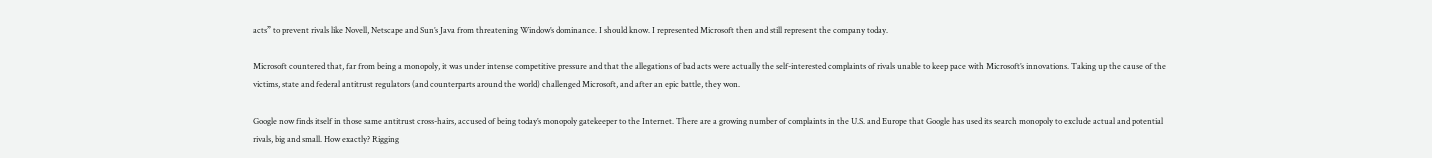acts” to prevent rivals like Novell, Netscape and Sun’s Java from threatening Window’s dominance. I should know. I represented Microsoft then and still represent the company today.

Microsoft countered that, far from being a monopoly, it was under intense competitive pressure and that the allegations of bad acts were actually the self-interested complaints of rivals unable to keep pace with Microsoft’s innovations. Taking up the cause of the victims, state and federal antitrust regulators (and counterparts around the world) challenged Microsoft, and after an epic battle, they won.

Google now finds itself in those same antitrust cross-hairs, accused of being today’s monopoly gatekeeper to the Internet. There are a growing number of complaints in the U.S. and Europe that Google has used its search monopoly to exclude actual and potential rivals, big and small. How exactly? Rigging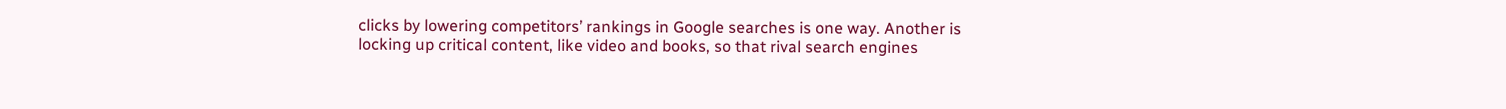clicks by lowering competitors’ rankings in Google searches is one way. Another is locking up critical content, like video and books, so that rival search engines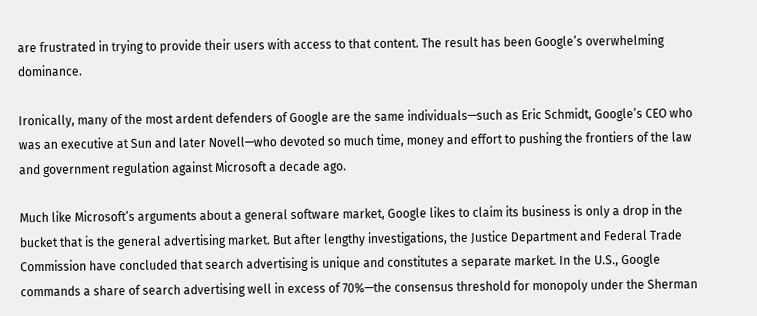are frustrated in trying to provide their users with access to that content. The result has been Google’s overwhelming dominance.

Ironically, many of the most ardent defenders of Google are the same individuals—such as Eric Schmidt, Google’s CEO who was an executive at Sun and later Novell—who devoted so much time, money and effort to pushing the frontiers of the law and government regulation against Microsoft a decade ago.

Much like Microsoft’s arguments about a general software market, Google likes to claim its business is only a drop in the bucket that is the general advertising market. But after lengthy investigations, the Justice Department and Federal Trade Commission have concluded that search advertising is unique and constitutes a separate market. In the U.S., Google commands a share of search advertising well in excess of 70%—the consensus threshold for monopoly under the Sherman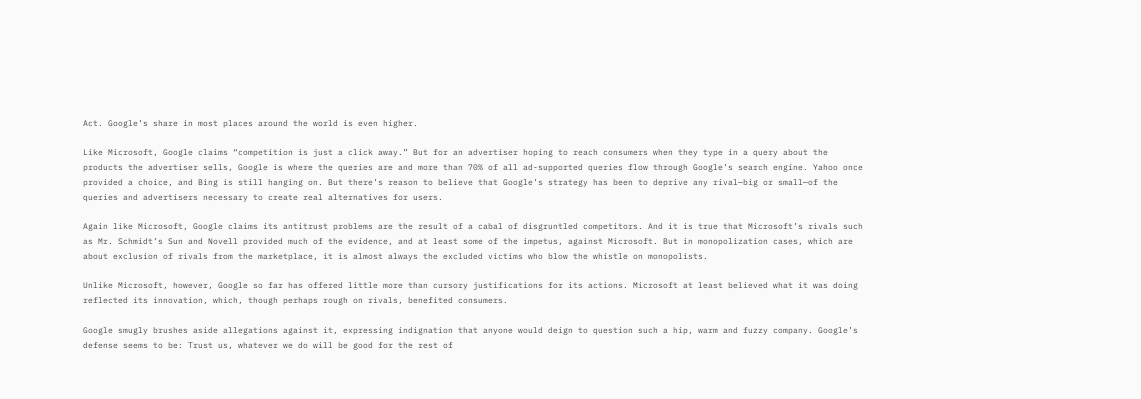Act. Google’s share in most places around the world is even higher.

Like Microsoft, Google claims “competition is just a click away.” But for an advertiser hoping to reach consumers when they type in a query about the products the advertiser sells, Google is where the queries are and more than 70% of all ad-supported queries flow through Google’s search engine. Yahoo once provided a choice, and Bing is still hanging on. But there’s reason to believe that Google’s strategy has been to deprive any rival—big or small—of the queries and advertisers necessary to create real alternatives for users.

Again like Microsoft, Google claims its antitrust problems are the result of a cabal of disgruntled competitors. And it is true that Microsoft’s rivals such as Mr. Schmidt’s Sun and Novell provided much of the evidence, and at least some of the impetus, against Microsoft. But in monopolization cases, which are about exclusion of rivals from the marketplace, it is almost always the excluded victims who blow the whistle on monopolists.

Unlike Microsoft, however, Google so far has offered little more than cursory justifications for its actions. Microsoft at least believed what it was doing reflected its innovation, which, though perhaps rough on rivals, benefited consumers.

Google smugly brushes aside allegations against it, expressing indignation that anyone would deign to question such a hip, warm and fuzzy company. Google’s defense seems to be: Trust us, whatever we do will be good for the rest of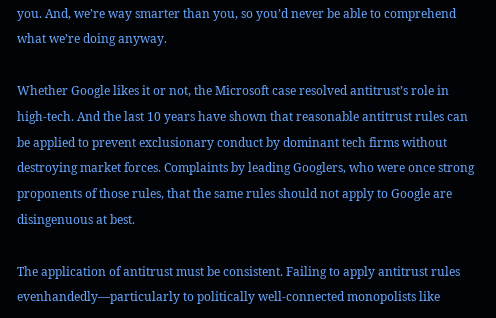you. And, we’re way smarter than you, so you’d never be able to comprehend what we’re doing anyway.

Whether Google likes it or not, the Microsoft case resolved antitrust’s role in high-tech. And the last 10 years have shown that reasonable antitrust rules can be applied to prevent exclusionary conduct by dominant tech firms without destroying market forces. Complaints by leading Googlers, who were once strong proponents of those rules, that the same rules should not apply to Google are disingenuous at best.

The application of antitrust must be consistent. Failing to apply antitrust rules evenhandedly—particularly to politically well-connected monopolists like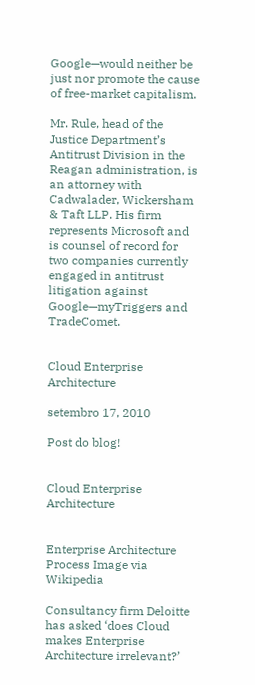Google—would neither be just nor promote the cause of free-market capitalism.

Mr. Rule, head of the Justice Department’s Antitrust Division in the Reagan administration, is an attorney with Cadwalader, Wickersham & Taft LLP. His firm represents Microsoft and is counsel of record for two companies currently engaged in antitrust litigation against Google—myTriggers and TradeComet.


Cloud Enterprise Architecture

setembro 17, 2010

Post do blog!


Cloud Enterprise Architecture


Enterprise Architecture Process Image via Wikipedia

Consultancy firm Deloitte has asked ‘does Cloud makes Enterprise Architecture irrelevant?’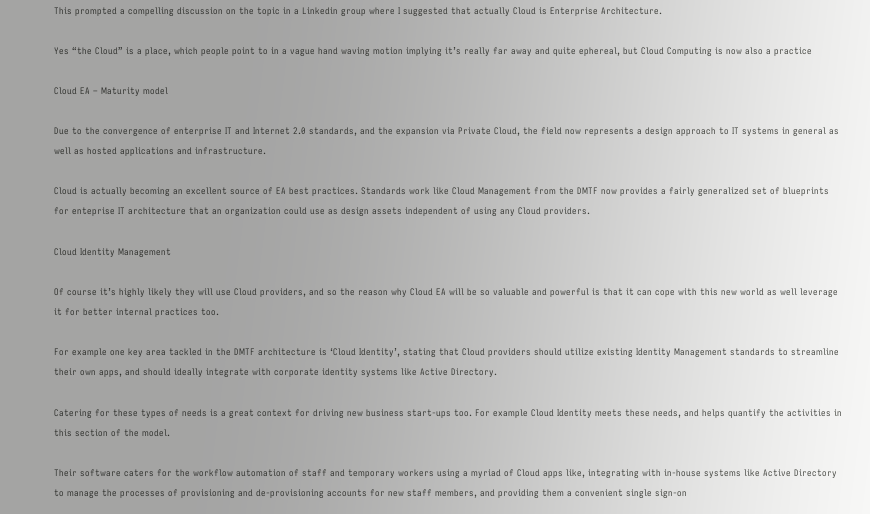This prompted a compelling discussion on the topic in a Linkedin group where I suggested that actually Cloud is Enterprise Architecture.

Yes “the Cloud” is a place, which people point to in a vague hand waving motion implying it’s really far away and quite ephereal, but Cloud Computing is now also a practice

Cloud EA – Maturity model

Due to the convergence of enterprise IT and Internet 2.0 standards, and the expansion via Private Cloud, the field now represents a design approach to IT systems in general as well as hosted applications and infrastructure.

Cloud is actually becoming an excellent source of EA best practices. Standards work like Cloud Management from the DMTF now provides a fairly generalized set of blueprints for enteprise IT architecture that an organization could use as design assets independent of using any Cloud providers.

Cloud Identity Management

Of course it’s highly likely they will use Cloud providers, and so the reason why Cloud EA will be so valuable and powerful is that it can cope with this new world as well leverage it for better internal practices too.

For example one key area tackled in the DMTF architecture is ‘Cloud Identity’, stating that Cloud providers should utilize existing Identity Management standards to streamline their own apps, and should ideally integrate with corporate identity systems like Active Directory.

Catering for these types of needs is a great context for driving new business start-ups too. For example Cloud Identity meets these needs, and helps quantify the activities in this section of the model.

Their software caters for the workflow automation of staff and temporary workers using a myriad of Cloud apps like, integrating with in-house systems like Active Directory to manage the processes of provisioning and de-provisioning accounts for new staff members, and providing them a convenient single sign-on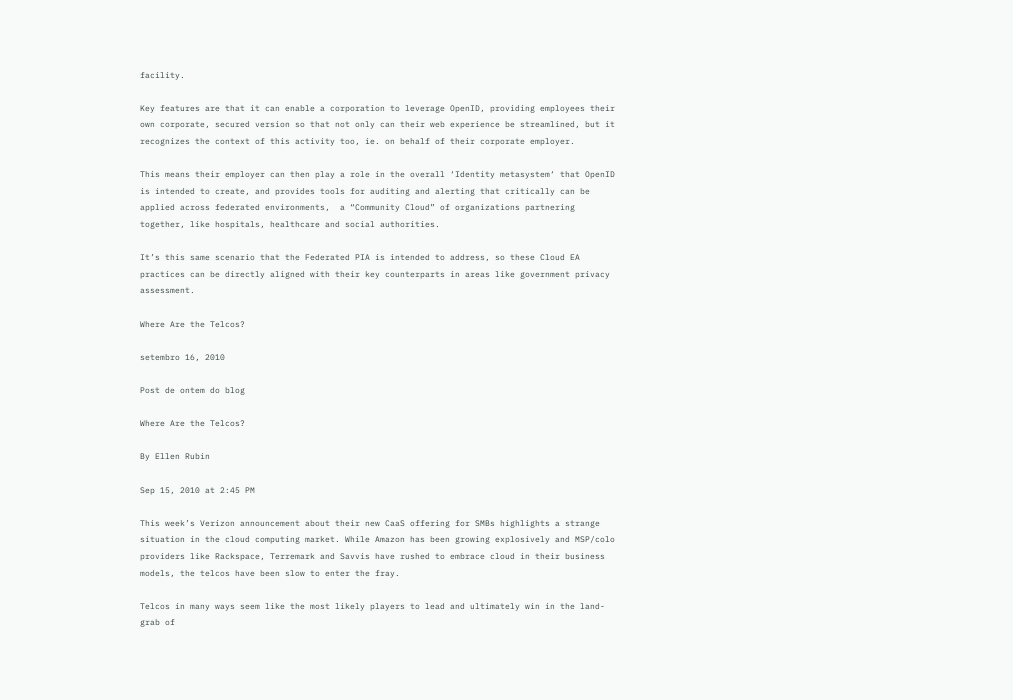facility.

Key features are that it can enable a corporation to leverage OpenID, providing employees their own corporate, secured version so that not only can their web experience be streamlined, but it recognizes the context of this activity too, ie. on behalf of their corporate employer.

This means their employer can then play a role in the overall ‘Identity metasystem‘ that OpenID is intended to create, and provides tools for auditing and alerting that critically can be applied across federated environments,  a “Community Cloud” of organizations partnering together, like hospitals, healthcare and social authorities.

It’s this same scenario that the Federated PIA is intended to address, so these Cloud EA practices can be directly aligned with their key counterparts in areas like government privacy assessment.

Where Are the Telcos?

setembro 16, 2010

Post de ontem do blog

Where Are the Telcos?

By Ellen Rubin

Sep 15, 2010 at 2:45 PM

This week’s Verizon announcement about their new CaaS offering for SMBs highlights a strange situation in the cloud computing market. While Amazon has been growing explosively and MSP/colo providers like Rackspace, Terremark and Savvis have rushed to embrace cloud in their business models, the telcos have been slow to enter the fray.

Telcos in many ways seem like the most likely players to lead and ultimately win in the land-grab of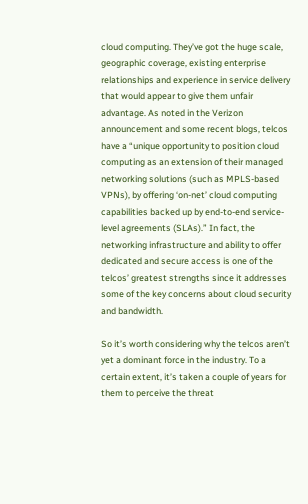cloud computing. They’ve got the huge scale, geographic coverage, existing enterprise relationships and experience in service delivery that would appear to give them unfair advantage. As noted in the Verizon announcement and some recent blogs, telcos have a “unique opportunity to position cloud computing as an extension of their managed networking solutions (such as MPLS-based VPNs), by offering ‘on-net’ cloud computing capabilities backed up by end-to-end service-level agreements (SLAs).” In fact, the networking infrastructure and ability to offer dedicated and secure access is one of the telcos’ greatest strengths since it addresses some of the key concerns about cloud security and bandwidth.

So it’s worth considering why the telcos aren’t yet a dominant force in the industry. To a certain extent, it’s taken a couple of years for them to perceive the threat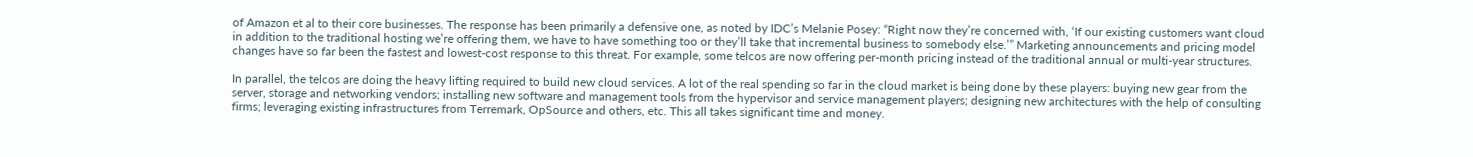of Amazon et al to their core businesses. The response has been primarily a defensive one, as noted by IDC’s Melanie Posey: “Right now they’re concerned with, ‘If our existing customers want cloud in addition to the traditional hosting we’re offering them, we have to have something too or they’ll take that incremental business to somebody else.’” Marketing announcements and pricing model changes have so far been the fastest and lowest-cost response to this threat. For example, some telcos are now offering per-month pricing instead of the traditional annual or multi-year structures.

In parallel, the telcos are doing the heavy lifting required to build new cloud services. A lot of the real spending so far in the cloud market is being done by these players: buying new gear from the server, storage and networking vendors; installing new software and management tools from the hypervisor and service management players; designing new architectures with the help of consulting firms; leveraging existing infrastructures from Terremark, OpSource and others, etc. This all takes significant time and money.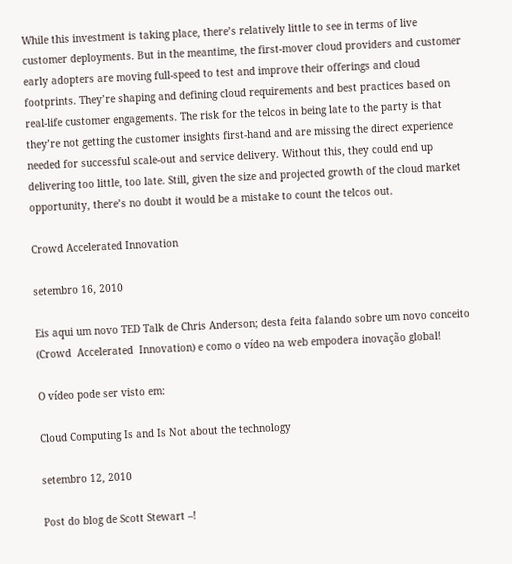While this investment is taking place, there’s relatively little to see in terms of live customer deployments. But in the meantime, the first-mover cloud providers and customer early adopters are moving full-speed to test and improve their offerings and cloud footprints. They’re shaping and defining cloud requirements and best practices based on real-life customer engagements. The risk for the telcos in being late to the party is that they’re not getting the customer insights first-hand and are missing the direct experience needed for successful scale-out and service delivery. Without this, they could end up delivering too little, too late. Still, given the size and projected growth of the cloud market opportunity, there’s no doubt it would be a mistake to count the telcos out.

Crowd Accelerated Innovation

setembro 16, 2010

Eis aqui um novo TED Talk de Chris Anderson; desta feita falando sobre um novo conceito (Crowd  Accelerated  Innovation) e como o vídeo na web empodera inovação global!

O vídeo pode ser visto em:

Cloud Computing Is and Is Not about the technology

setembro 12, 2010

Post do blog de Scott Stewart –!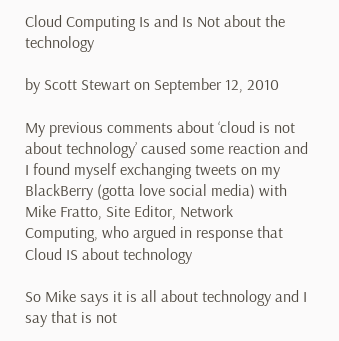Cloud Computing Is and Is Not about the technology

by Scott Stewart on September 12, 2010

My previous comments about ‘cloud is not about technology’ caused some reaction and I found myself exchanging tweets on my BlackBerry (gotta love social media) with Mike Fratto, Site Editor, Network Computing, who argued in response that Cloud IS about technology

So Mike says it is all about technology and I say that is not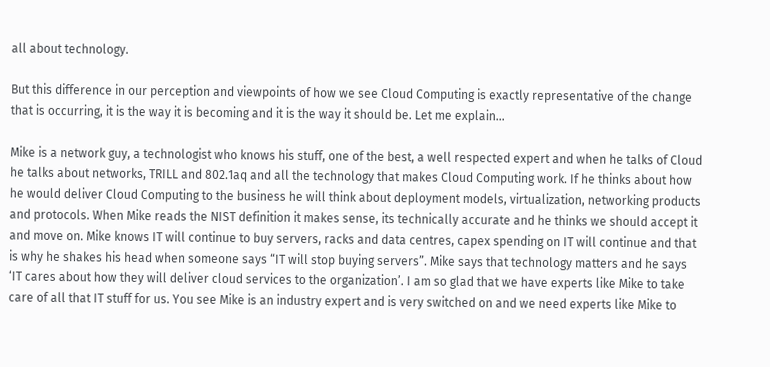all about technology.

But this difference in our perception and viewpoints of how we see Cloud Computing is exactly representative of the change that is occurring, it is the way it is becoming and it is the way it should be. Let me explain…

Mike is a network guy, a technologist who knows his stuff, one of the best, a well respected expert and when he talks of Cloud he talks about networks, TRILL and 802.1aq and all the technology that makes Cloud Computing work. If he thinks about how he would deliver Cloud Computing to the business he will think about deployment models, virtualization, networking products and protocols. When Mike reads the NIST definition it makes sense, its technically accurate and he thinks we should accept it and move on. Mike knows IT will continue to buy servers, racks and data centres, capex spending on IT will continue and that is why he shakes his head when someone says “IT will stop buying servers”. Mike says that technology matters and he says ‘IT cares about how they will deliver cloud services to the organization’. I am so glad that we have experts like Mike to take care of all that IT stuff for us. You see Mike is an industry expert and is very switched on and we need experts like Mike to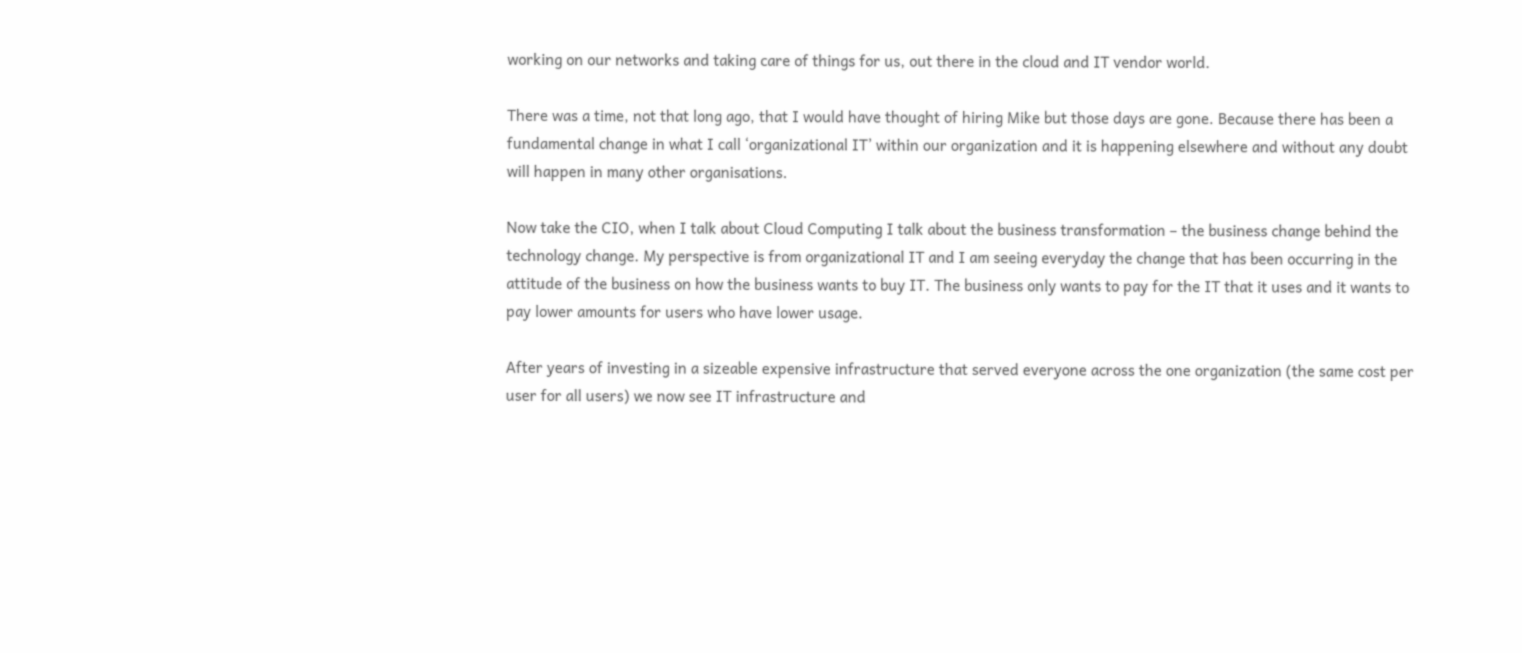working on our networks and taking care of things for us, out there in the cloud and IT vendor world.

There was a time, not that long ago, that I would have thought of hiring Mike but those days are gone. Because there has been a fundamental change in what I call ‘organizational IT’ within our organization and it is happening elsewhere and without any doubt will happen in many other organisations.

Now take the CIO, when I talk about Cloud Computing I talk about the business transformation – the business change behind the technology change. My perspective is from organizational IT and I am seeing everyday the change that has been occurring in the attitude of the business on how the business wants to buy IT. The business only wants to pay for the IT that it uses and it wants to pay lower amounts for users who have lower usage.

After years of investing in a sizeable expensive infrastructure that served everyone across the one organization (the same cost per user for all users) we now see IT infrastructure and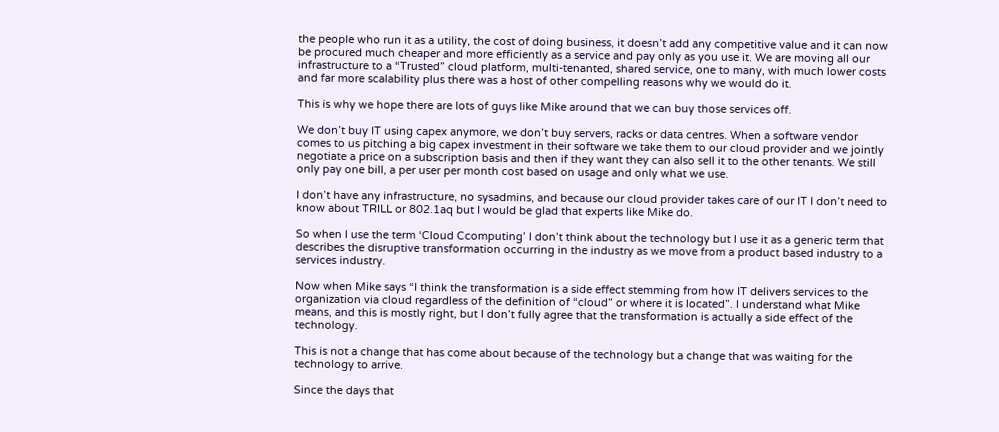the people who run it as a utility, the cost of doing business, it doesn’t add any competitive value and it can now be procured much cheaper and more efficiently as a service and pay only as you use it. We are moving all our infrastructure to a “Trusted” cloud platform, multi-tenanted, shared service, one to many, with much lower costs and far more scalability plus there was a host of other compelling reasons why we would do it.

This is why we hope there are lots of guys like Mike around that we can buy those services off.

We don’t buy IT using capex anymore, we don’t buy servers, racks or data centres. When a software vendor comes to us pitching a big capex investment in their software we take them to our cloud provider and we jointly negotiate a price on a subscription basis and then if they want they can also sell it to the other tenants. We still only pay one bill, a per user per month cost based on usage and only what we use.

I don’t have any infrastructure, no sysadmins, and because our cloud provider takes care of our IT I don’t need to know about TRILL or 802.1aq but I would be glad that experts like Mike do.

So when I use the term ‘Cloud Ccomputing’ I don’t think about the technology but I use it as a generic term that describes the disruptive transformation occurring in the industry as we move from a product based industry to a services industry.

Now when Mike says “I think the transformation is a side effect stemming from how IT delivers services to the organization via cloud regardless of the definition of “cloud” or where it is located”. I understand what Mike means, and this is mostly right, but I don’t fully agree that the transformation is actually a side effect of the technology.

This is not a change that has come about because of the technology but a change that was waiting for the technology to arrive.

Since the days that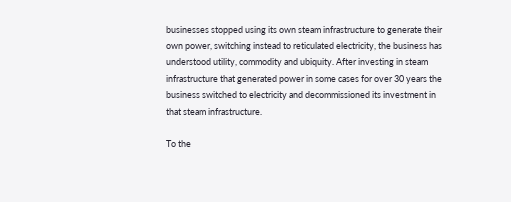businesses stopped using its own steam infrastructure to generate their own power, switching instead to reticulated electricity, the business has understood utility, commodity and ubiquity. After investing in steam infrastructure that generated power in some cases for over 30 years the business switched to electricity and decommissioned its investment in that steam infrastructure.

To the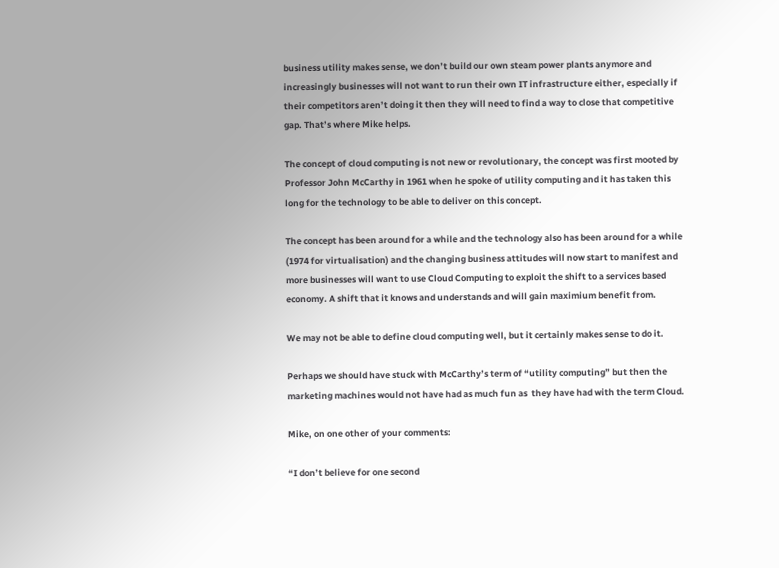business utility makes sense, we don’t build our own steam power plants anymore and increasingly businesses will not want to run their own IT infrastructure either, especially if their competitors aren’t doing it then they will need to find a way to close that competitive gap. That’s where Mike helps.

The concept of cloud computing is not new or revolutionary, the concept was first mooted by Professor John McCarthy in 1961 when he spoke of utility computing and it has taken this long for the technology to be able to deliver on this concept.

The concept has been around for a while and the technology also has been around for a while (1974 for virtualisation) and the changing business attitudes will now start to manifest and more businesses will want to use Cloud Computing to exploit the shift to a services based economy. A shift that it knows and understands and will gain maximium benefit from.

We may not be able to define cloud computing well, but it certainly makes sense to do it.

Perhaps we should have stuck with McCarthy’s term of “utility computing” but then the marketing machines would not have had as much fun as  they have had with the term Cloud.

Mike, on one other of your comments:

“I don’t believe for one second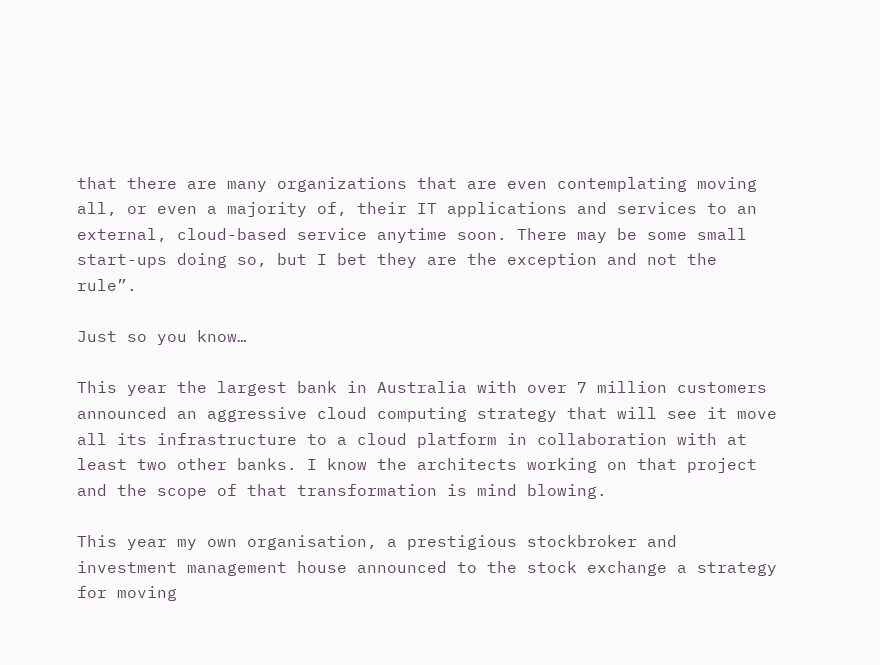that there are many organizations that are even contemplating moving all, or even a majority of, their IT applications and services to an external, cloud-based service anytime soon. There may be some small start-ups doing so, but I bet they are the exception and not the rule”.

Just so you know…

This year the largest bank in Australia with over 7 million customers announced an aggressive cloud computing strategy that will see it move all its infrastructure to a cloud platform in collaboration with at least two other banks. I know the architects working on that project and the scope of that transformation is mind blowing.

This year my own organisation, a prestigious stockbroker and investment management house announced to the stock exchange a strategy for moving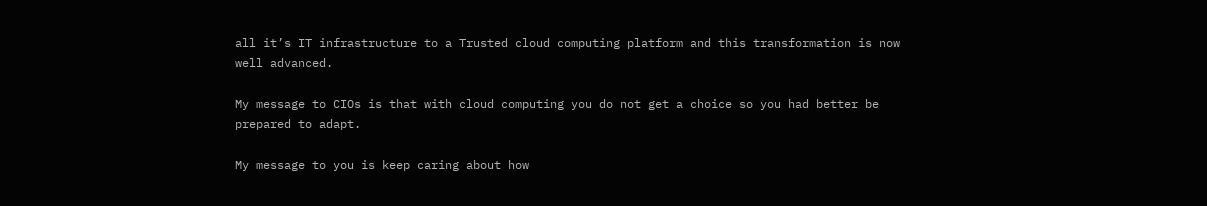all it’s IT infrastructure to a Trusted cloud computing platform and this transformation is now well advanced.

My message to CIOs is that with cloud computing you do not get a choice so you had better be prepared to adapt.

My message to you is keep caring about how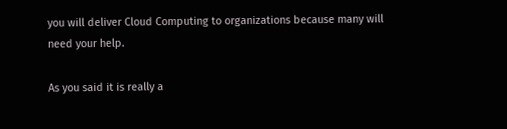you will deliver Cloud Computing to organizations because many will need your help.

As you said it is really a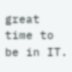great time to be in IT.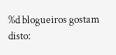%d blogueiros gostam disto: